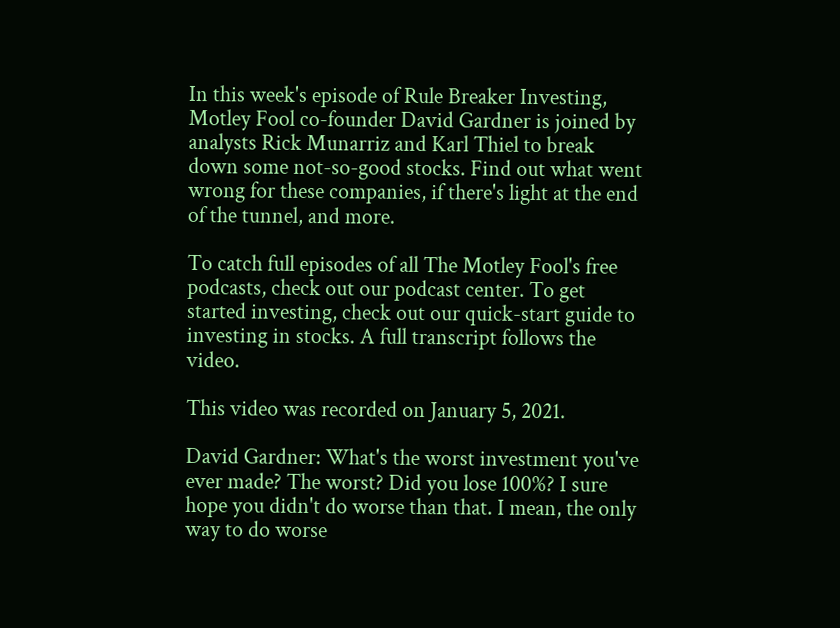In this week's episode of Rule Breaker Investing, Motley Fool co-founder David Gardner is joined by analysts Rick Munarriz and Karl Thiel to break down some not-so-good stocks. Find out what went wrong for these companies, if there's light at the end of the tunnel, and more.

To catch full episodes of all The Motley Fool's free podcasts, check out our podcast center. To get started investing, check out our quick-start guide to investing in stocks. A full transcript follows the video.

This video was recorded on January 5, 2021.

David Gardner: What's the worst investment you've ever made? The worst? Did you lose 100%? I sure hope you didn't do worse than that. I mean, the only way to do worse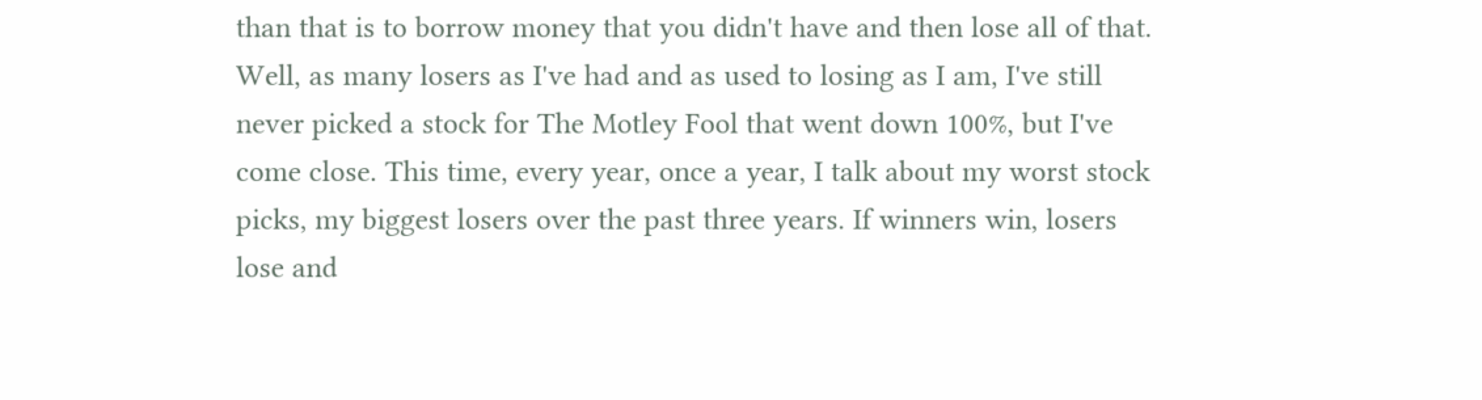than that is to borrow money that you didn't have and then lose all of that. Well, as many losers as I've had and as used to losing as I am, I've still never picked a stock for The Motley Fool that went down 100%, but I've come close. This time, every year, once a year, I talk about my worst stock picks, my biggest losers over the past three years. If winners win, losers lose and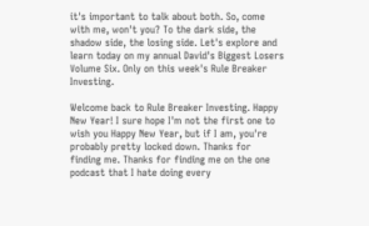it's important to talk about both. So, come with me, won't you? To the dark side, the shadow side, the losing side. Let's explore and learn today on my annual David's Biggest Losers Volume Six. Only on this week's Rule Breaker Investing.

Welcome back to Rule Breaker Investing. Happy New Year! I sure hope I'm not the first one to wish you Happy New Year, but if I am, you're probably pretty locked down. Thanks for finding me. Thanks for finding me on the one podcast that I hate doing every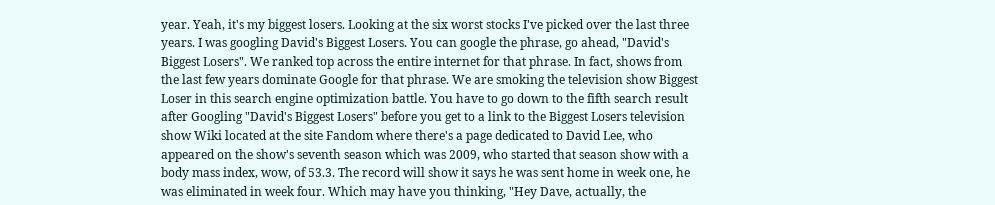year. Yeah, it's my biggest losers. Looking at the six worst stocks I've picked over the last three years. I was googling David's Biggest Losers. You can google the phrase, go ahead, "David's Biggest Losers". We ranked top across the entire internet for that phrase. In fact, shows from the last few years dominate Google for that phrase. We are smoking the television show Biggest Loser in this search engine optimization battle. You have to go down to the fifth search result after Googling "David's Biggest Losers" before you get to a link to the Biggest Losers television show Wiki located at the site Fandom where there's a page dedicated to David Lee, who appeared on the show's seventh season which was 2009, who started that season show with a body mass index, wow, of 53.3. The record will show it says he was sent home in week one, he was eliminated in week four. Which may have you thinking, "Hey Dave, actually, the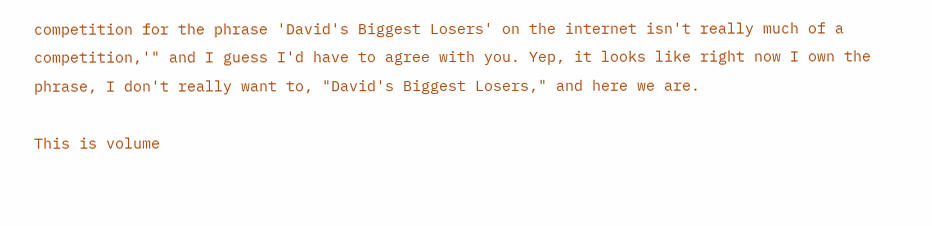competition for the phrase 'David's Biggest Losers' on the internet isn't really much of a competition,'" and I guess I'd have to agree with you. Yep, it looks like right now I own the phrase, I don't really want to, "David's Biggest Losers," and here we are.

This is volume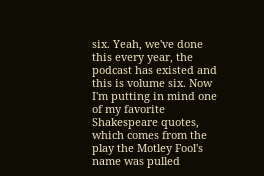six. Yeah, we've done this every year, the podcast has existed and this is volume six. Now I'm putting in mind one of my favorite Shakespeare quotes, which comes from the play the Motley Fool's name was pulled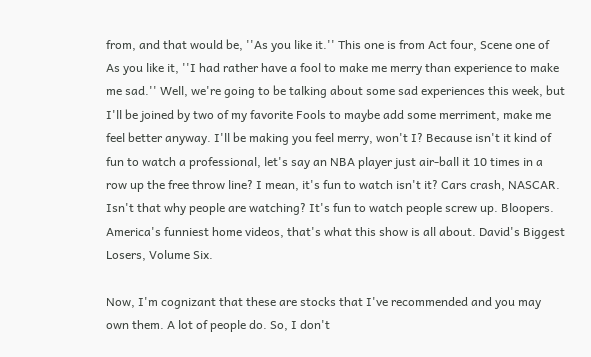from, and that would be, ''As you like it.'' This one is from Act four, Scene one of As you like it, ''I had rather have a fool to make me merry than experience to make me sad.'' Well, we're going to be talking about some sad experiences this week, but I'll be joined by two of my favorite Fools to maybe add some merriment, make me feel better anyway. I'll be making you feel merry, won't I? Because isn't it kind of fun to watch a professional, let's say an NBA player just air-ball it 10 times in a row up the free throw line? I mean, it's fun to watch isn't it? Cars crash, NASCAR. Isn't that why people are watching? It's fun to watch people screw up. Bloopers. America's funniest home videos, that's what this show is all about. David's Biggest Losers, Volume Six.

Now, I'm cognizant that these are stocks that I've recommended and you may own them. A lot of people do. So, I don't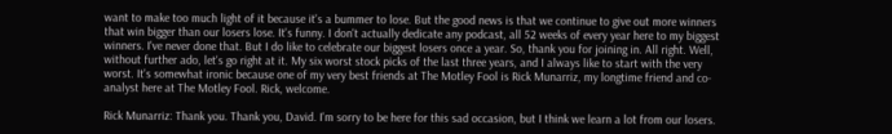want to make too much light of it because it's a bummer to lose. But the good news is that we continue to give out more winners that win bigger than our losers lose. It's funny. I don't actually dedicate any podcast, all 52 weeks of every year here to my biggest winners. I've never done that. But I do like to celebrate our biggest losers once a year. So, thank you for joining in. All right. Well, without further ado, let's go right at it. My six worst stock picks of the last three years, and I always like to start with the very worst. It's somewhat ironic because one of my very best friends at The Motley Fool is Rick Munarriz, my longtime friend and co-analyst here at The Motley Fool. Rick, welcome.

Rick Munarriz: Thank you. Thank you, David. I'm sorry to be here for this sad occasion, but I think we learn a lot from our losers.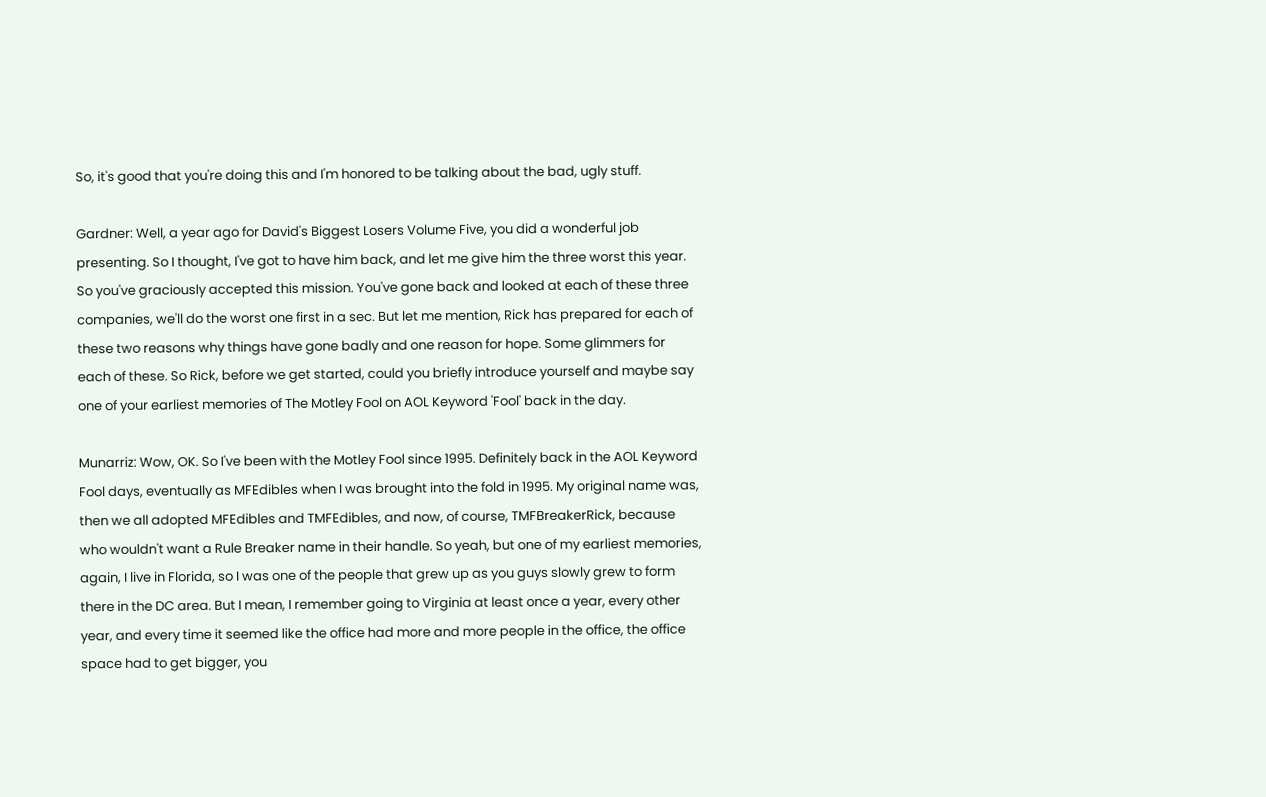So, it's good that you're doing this and I'm honored to be talking about the bad, ugly stuff.

Gardner: Well, a year ago for David's Biggest Losers Volume Five, you did a wonderful job presenting. So I thought, I've got to have him back, and let me give him the three worst this year. So you've graciously accepted this mission. You've gone back and looked at each of these three companies, we'll do the worst one first in a sec. But let me mention, Rick has prepared for each of these two reasons why things have gone badly and one reason for hope. Some glimmers for each of these. So Rick, before we get started, could you briefly introduce yourself and maybe say one of your earliest memories of The Motley Fool on AOL Keyword 'Fool' back in the day.

Munarriz: Wow, OK. So I've been with the Motley Fool since 1995. Definitely back in the AOL Keyword Fool days, eventually as MFEdibles when I was brought into the fold in 1995. My original name was, then we all adopted MFEdibles and TMFEdibles, and now, of course, TMFBreakerRick, because who wouldn't want a Rule Breaker name in their handle. So yeah, but one of my earliest memories, again, I live in Florida, so I was one of the people that grew up as you guys slowly grew to form there in the DC area. But I mean, I remember going to Virginia at least once a year, every other year, and every time it seemed like the office had more and more people in the office, the office space had to get bigger, you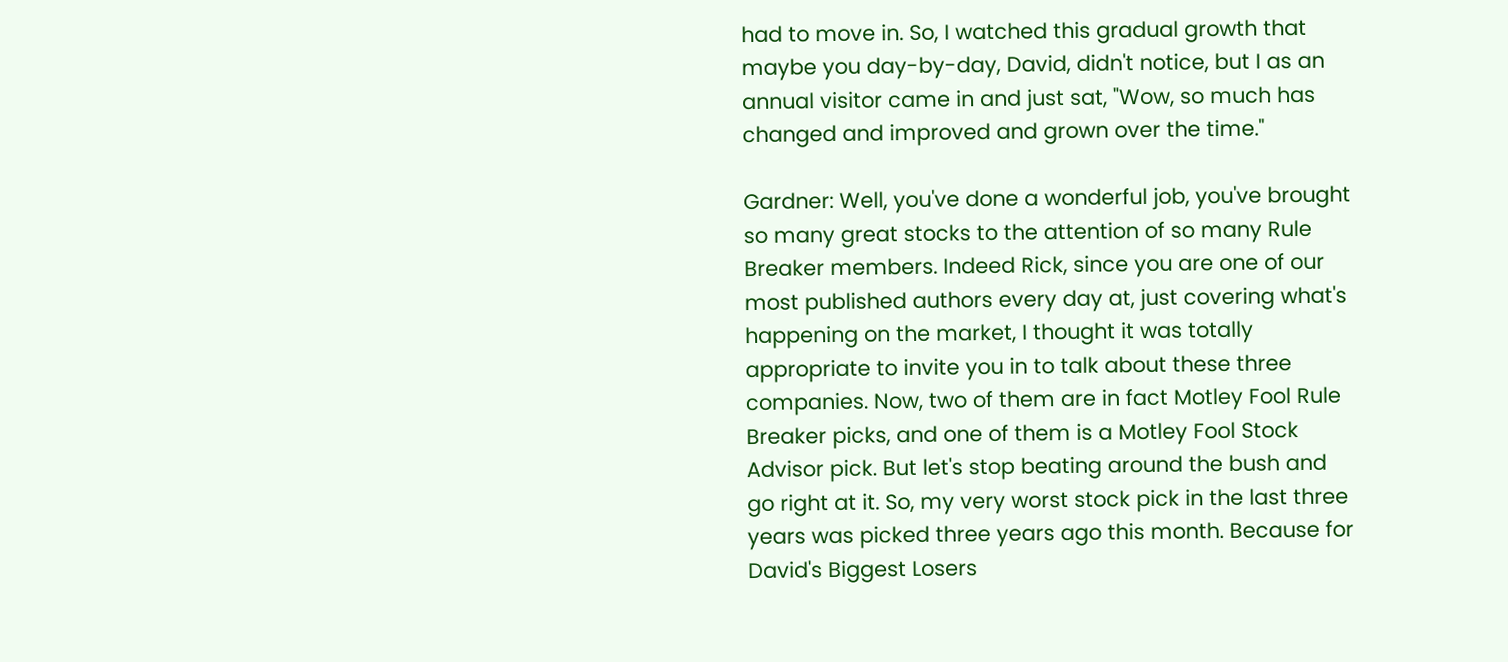had to move in. So, I watched this gradual growth that maybe you day-by-day, David, didn't notice, but I as an annual visitor came in and just sat, "Wow, so much has changed and improved and grown over the time."

Gardner: Well, you've done a wonderful job, you've brought so many great stocks to the attention of so many Rule Breaker members. Indeed Rick, since you are one of our most published authors every day at, just covering what's happening on the market, I thought it was totally appropriate to invite you in to talk about these three companies. Now, two of them are in fact Motley Fool Rule Breaker picks, and one of them is a Motley Fool Stock Advisor pick. But let's stop beating around the bush and go right at it. So, my very worst stock pick in the last three years was picked three years ago this month. Because for David's Biggest Losers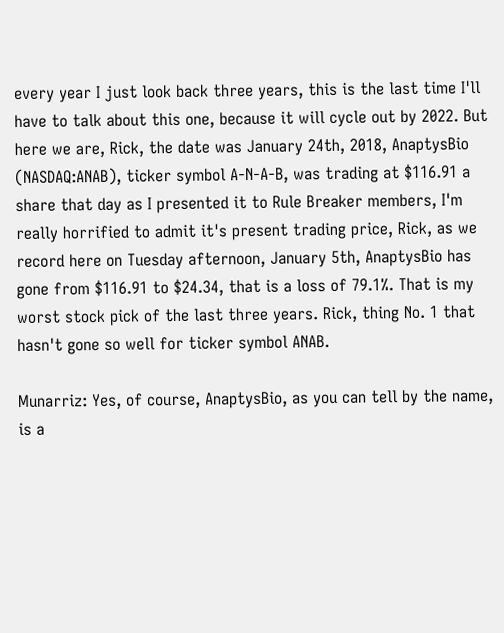every year I just look back three years, this is the last time I'll have to talk about this one, because it will cycle out by 2022. But here we are, Rick, the date was January 24th, 2018, AnaptysBio (NASDAQ:ANAB), ticker symbol A-N-A-B, was trading at $116.91 a share that day as I presented it to Rule Breaker members, I'm really horrified to admit it's present trading price, Rick, as we record here on Tuesday afternoon, January 5th, AnaptysBio has gone from $116.91 to $24.34, that is a loss of 79.1%. That is my worst stock pick of the last three years. Rick, thing No. 1 that hasn't gone so well for ticker symbol ANAB.

Munarriz: Yes, of course, AnaptysBio, as you can tell by the name, is a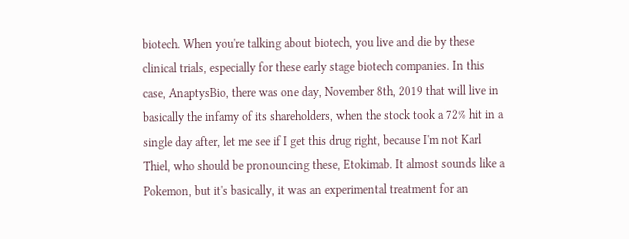biotech. When you're talking about biotech, you live and die by these clinical trials, especially for these early stage biotech companies. In this case, AnaptysBio, there was one day, November 8th, 2019 that will live in basically the infamy of its shareholders, when the stock took a 72% hit in a single day after, let me see if I get this drug right, because I'm not Karl Thiel, who should be pronouncing these, Etokimab. It almost sounds like a Pokemon, but it's basically, it was an experimental treatment for an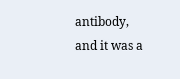antibody, and it was a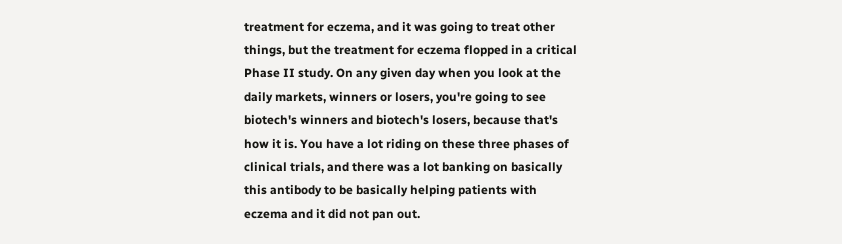treatment for eczema, and it was going to treat other things, but the treatment for eczema flopped in a critical Phase II study. On any given day when you look at the daily markets, winners or losers, you're going to see biotech's winners and biotech's losers, because that's how it is. You have a lot riding on these three phases of clinical trials, and there was a lot banking on basically this antibody to be basically helping patients with eczema and it did not pan out.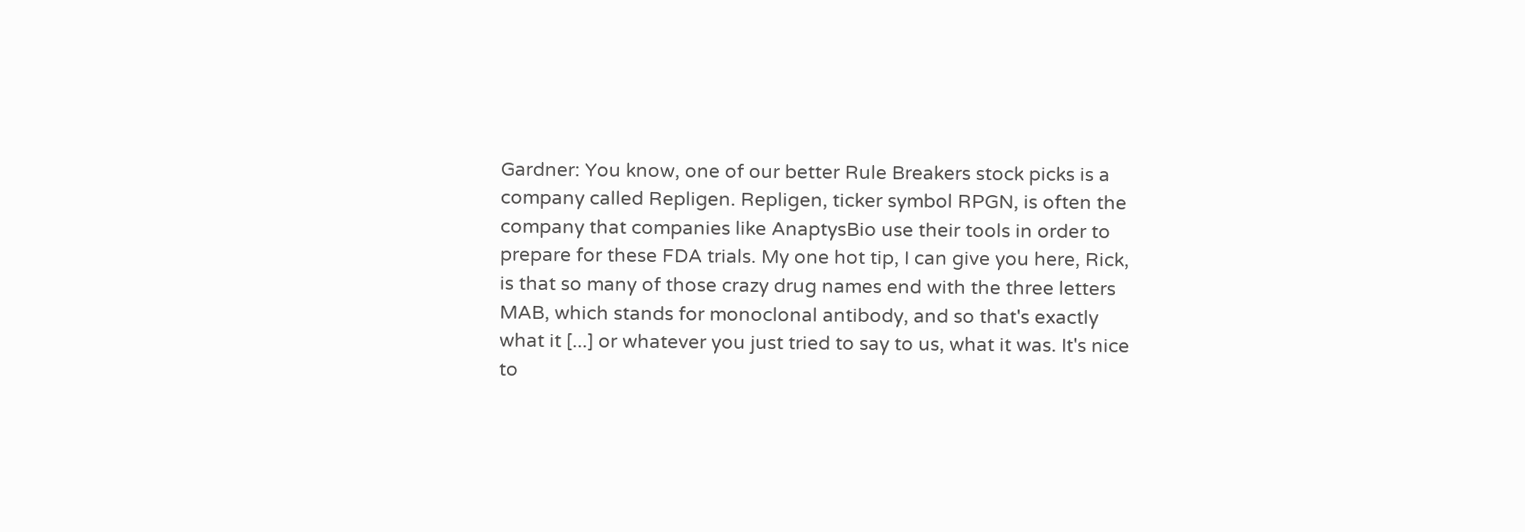Gardner: You know, one of our better Rule Breakers stock picks is a company called Repligen. Repligen, ticker symbol RPGN, is often the company that companies like AnaptysBio use their tools in order to prepare for these FDA trials. My one hot tip, I can give you here, Rick, is that so many of those crazy drug names end with the three letters MAB, which stands for monoclonal antibody, and so that's exactly what it [...] or whatever you just tried to say to us, what it was. It's nice to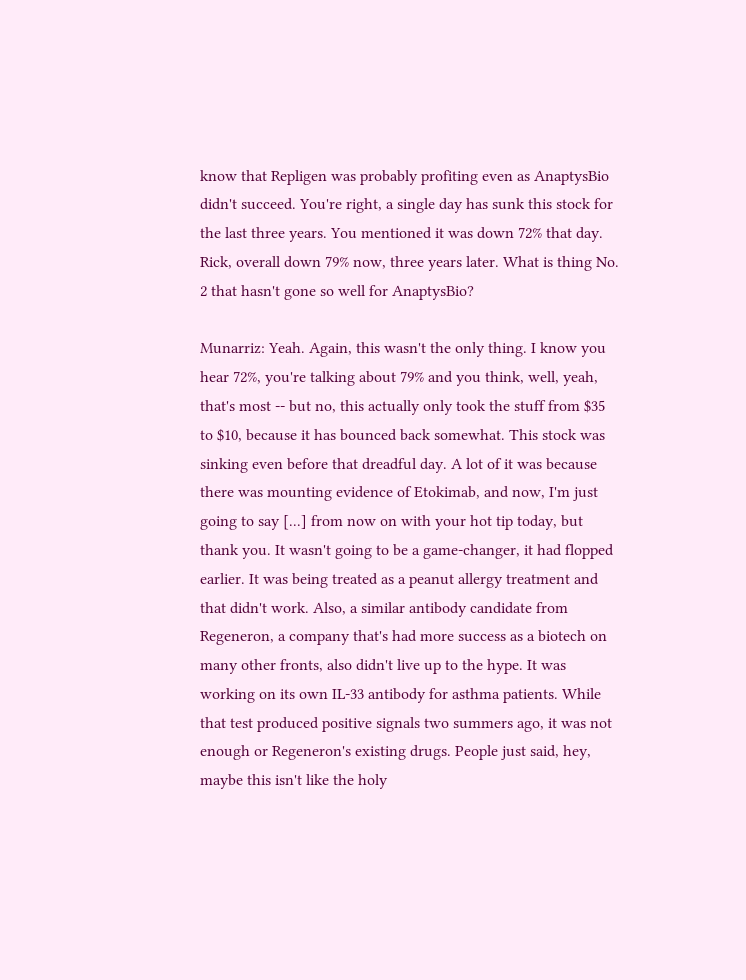know that Repligen was probably profiting even as AnaptysBio didn't succeed. You're right, a single day has sunk this stock for the last three years. You mentioned it was down 72% that day. Rick, overall down 79% now, three years later. What is thing No. 2 that hasn't gone so well for AnaptysBio?

Munarriz: Yeah. Again, this wasn't the only thing. I know you hear 72%, you're talking about 79% and you think, well, yeah, that's most -- but no, this actually only took the stuff from $35 to $10, because it has bounced back somewhat. This stock was sinking even before that dreadful day. A lot of it was because there was mounting evidence of Etokimab, and now, I'm just going to say [...] from now on with your hot tip today, but thank you. It wasn't going to be a game-changer, it had flopped earlier. It was being treated as a peanut allergy treatment and that didn't work. Also, a similar antibody candidate from Regeneron, a company that's had more success as a biotech on many other fronts, also didn't live up to the hype. It was working on its own IL-33 antibody for asthma patients. While that test produced positive signals two summers ago, it was not enough or Regeneron's existing drugs. People just said, hey, maybe this isn't like the holy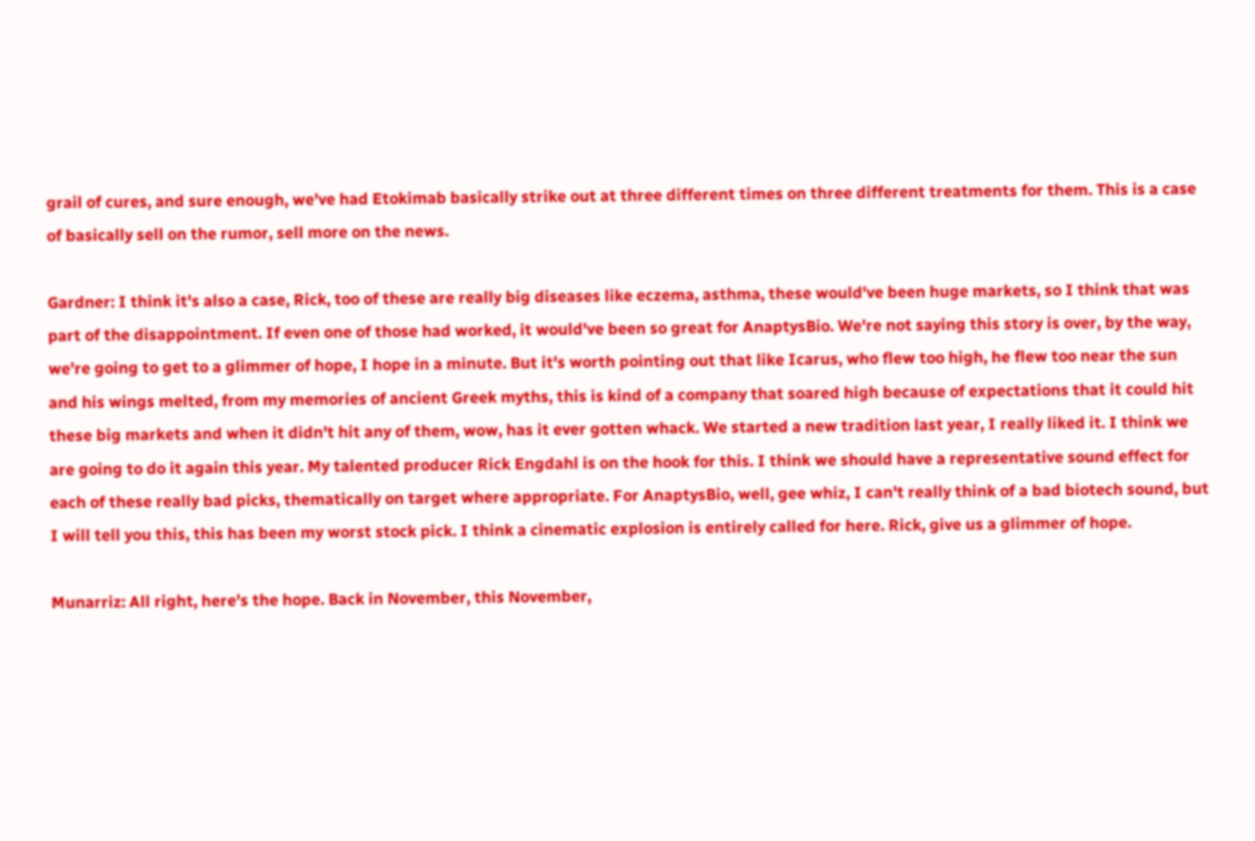grail of cures, and sure enough, we've had Etokimab basically strike out at three different times on three different treatments for them. This is a case of basically sell on the rumor, sell more on the news.

Gardner: I think it's also a case, Rick, too of these are really big diseases like eczema, asthma, these would've been huge markets, so I think that was part of the disappointment. If even one of those had worked, it would've been so great for AnaptysBio. We're not saying this story is over, by the way, we're going to get to a glimmer of hope, I hope in a minute. But it's worth pointing out that like Icarus, who flew too high, he flew too near the sun and his wings melted, from my memories of ancient Greek myths, this is kind of a company that soared high because of expectations that it could hit these big markets and when it didn't hit any of them, wow, has it ever gotten whack. We started a new tradition last year, I really liked it. I think we are going to do it again this year. My talented producer Rick Engdahl is on the hook for this. I think we should have a representative sound effect for each of these really bad picks, thematically on target where appropriate. For AnaptysBio, well, gee whiz, I can't really think of a bad biotech sound, but I will tell you this, this has been my worst stock pick. I think a cinematic explosion is entirely called for here. Rick, give us a glimmer of hope.

Munarriz: All right, here's the hope. Back in November, this November,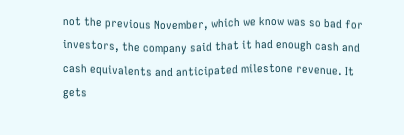not the previous November, which we know was so bad for investors, the company said that it had enough cash and cash equivalents and anticipated milestone revenue. It gets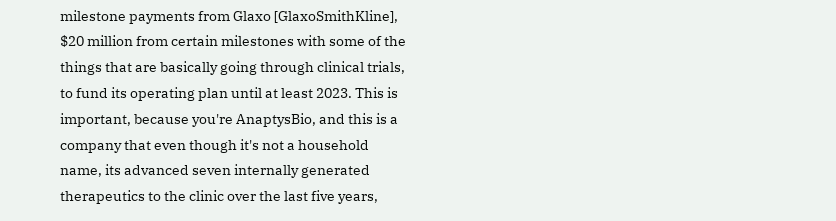milestone payments from Glaxo [GlaxoSmithKline], $20 million from certain milestones with some of the things that are basically going through clinical trials, to fund its operating plan until at least 2023. This is important, because you're AnaptysBio, and this is a company that even though it's not a household name, its advanced seven internally generated therapeutics to the clinic over the last five years,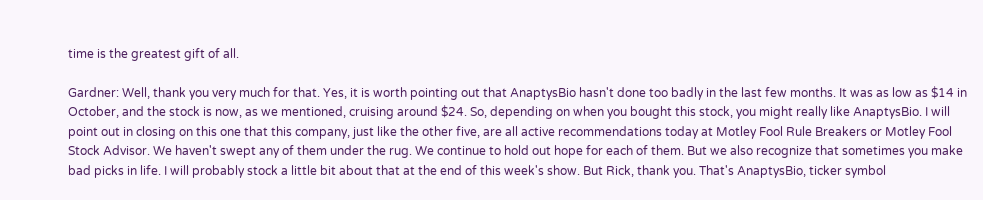time is the greatest gift of all.

Gardner: Well, thank you very much for that. Yes, it is worth pointing out that AnaptysBio hasn't done too badly in the last few months. It was as low as $14 in October, and the stock is now, as we mentioned, cruising around $24. So, depending on when you bought this stock, you might really like AnaptysBio. I will point out in closing on this one that this company, just like the other five, are all active recommendations today at Motley Fool Rule Breakers or Motley Fool Stock Advisor. We haven't swept any of them under the rug. We continue to hold out hope for each of them. But we also recognize that sometimes you make bad picks in life. I will probably stock a little bit about that at the end of this week's show. But Rick, thank you. That's AnaptysBio, ticker symbol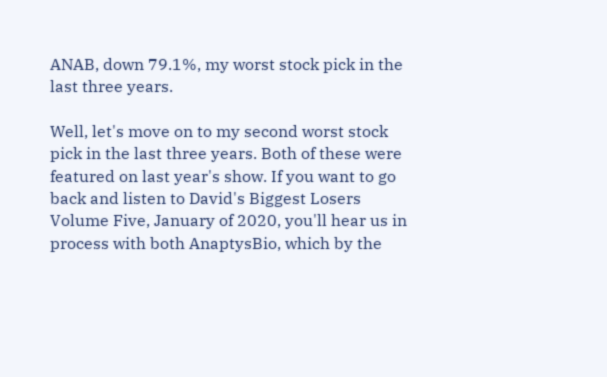ANAB, down 79.1%, my worst stock pick in the last three years.

Well, let's move on to my second worst stock pick in the last three years. Both of these were featured on last year's show. If you want to go back and listen to David's Biggest Losers Volume Five, January of 2020, you'll hear us in process with both AnaptysBio, which by the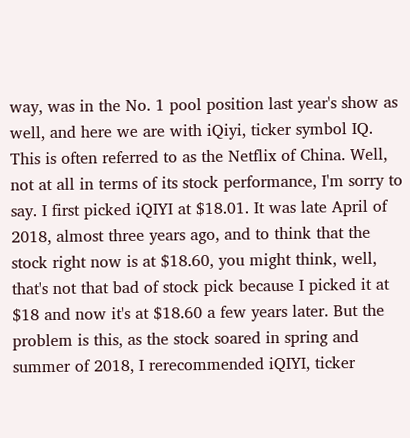way, was in the No. 1 pool position last year's show as well, and here we are with iQiyi, ticker symbol IQ. This is often referred to as the Netflix of China. Well, not at all in terms of its stock performance, I'm sorry to say. I first picked iQIYI at $18.01. It was late April of 2018, almost three years ago, and to think that the stock right now is at $18.60, you might think, well, that's not that bad of stock pick because I picked it at $18 and now it's at $18.60 a few years later. But the problem is this, as the stock soared in spring and summer of 2018, I rerecommended iQIYI, ticker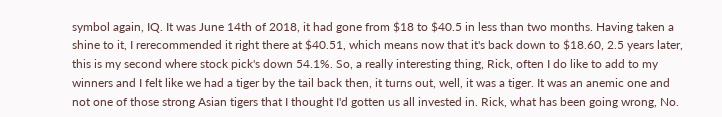symbol again, IQ. It was June 14th of 2018, it had gone from $18 to $40.5 in less than two months. Having taken a shine to it, I rerecommended it right there at $40.51, which means now that it's back down to $18.60, 2.5 years later, this is my second where stock pick's down 54.1%. So, a really interesting thing, Rick, often I do like to add to my winners and I felt like we had a tiger by the tail back then, it turns out, well, it was a tiger. It was an anemic one and not one of those strong Asian tigers that I thought I'd gotten us all invested in. Rick, what has been going wrong, No.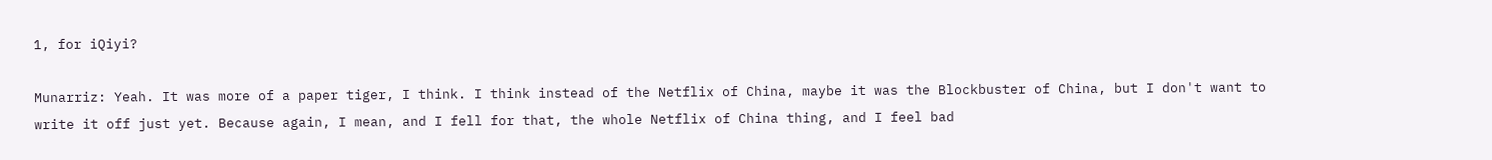1, for iQiyi?

Munarriz: Yeah. It was more of a paper tiger, I think. I think instead of the Netflix of China, maybe it was the Blockbuster of China, but I don't want to write it off just yet. Because again, I mean, and I fell for that, the whole Netflix of China thing, and I feel bad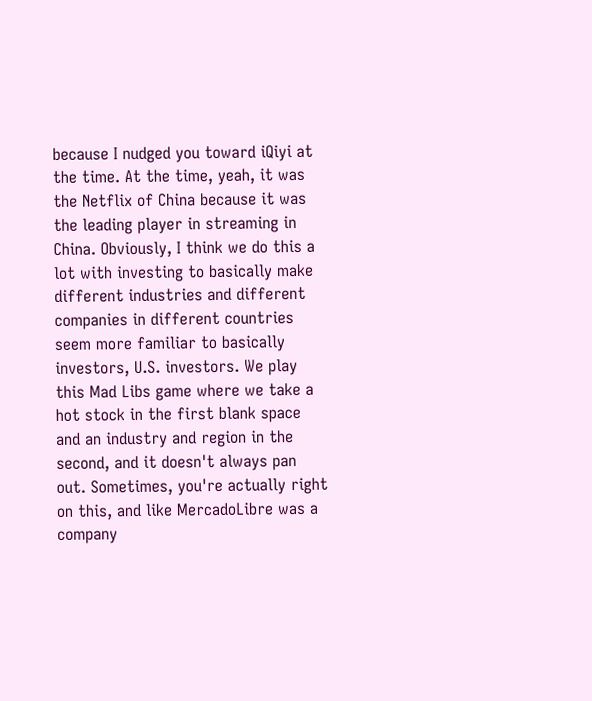because I nudged you toward iQiyi at the time. At the time, yeah, it was the Netflix of China because it was the leading player in streaming in China. Obviously, I think we do this a lot with investing to basically make different industries and different companies in different countries seem more familiar to basically investors, U.S. investors. We play this Mad Libs game where we take a hot stock in the first blank space and an industry and region in the second, and it doesn't always pan out. Sometimes, you're actually right on this, and like MercadoLibre was a company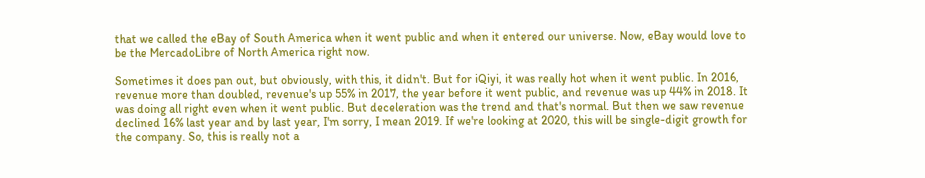that we called the eBay of South America when it went public and when it entered our universe. Now, eBay would love to be the MercadoLibre of North America right now.

Sometimes it does pan out, but obviously, with this, it didn't. But for iQiyi, it was really hot when it went public. In 2016, revenue more than doubled, revenue's up 55% in 2017, the year before it went public, and revenue was up 44% in 2018. It was doing all right even when it went public. But deceleration was the trend and that's normal. But then we saw revenue declined 16% last year and by last year, I'm sorry, I mean 2019. If we're looking at 2020, this will be single-digit growth for the company. So, this is really not a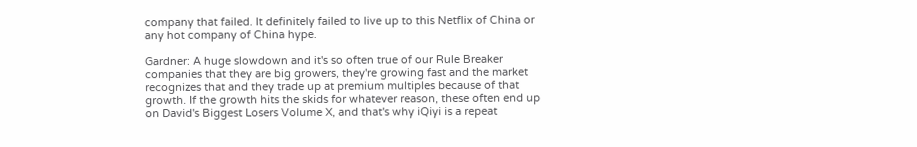company that failed. It definitely failed to live up to this Netflix of China or any hot company of China hype.

Gardner: A huge slowdown and it's so often true of our Rule Breaker companies that they are big growers, they're growing fast and the market recognizes that and they trade up at premium multiples because of that growth. If the growth hits the skids for whatever reason, these often end up on David's Biggest Losers Volume X, and that's why iQiyi is a repeat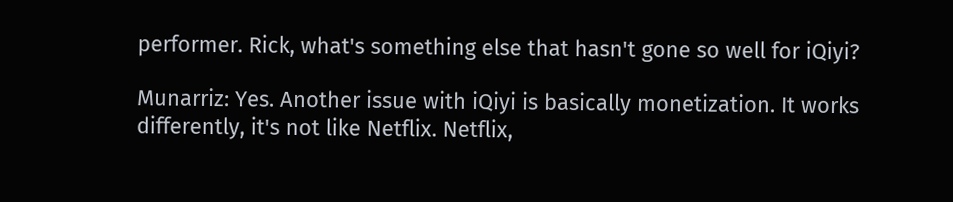performer. Rick, what's something else that hasn't gone so well for iQiyi?

Munarriz: Yes. Another issue with iQiyi is basically monetization. It works differently, it's not like Netflix. Netflix,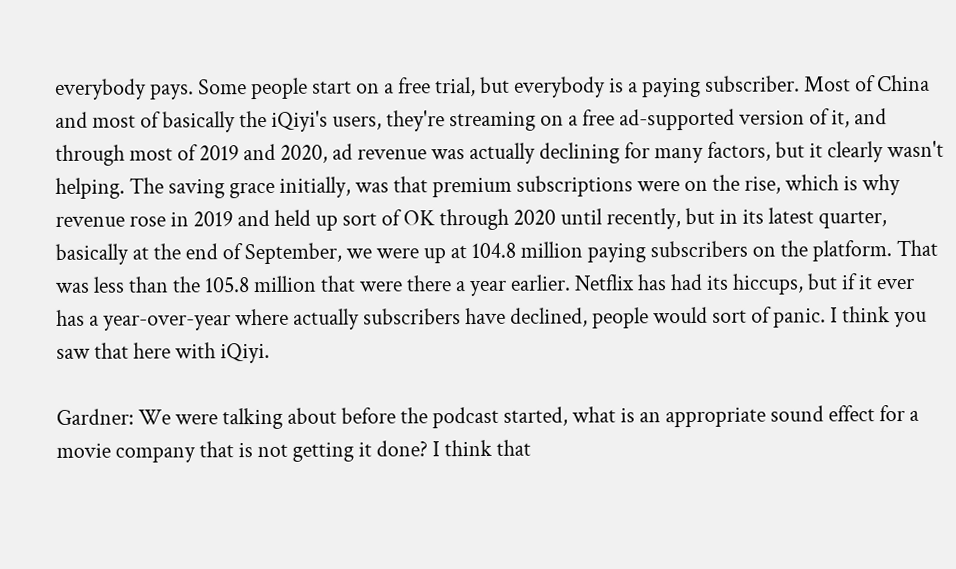everybody pays. Some people start on a free trial, but everybody is a paying subscriber. Most of China and most of basically the iQiyi's users, they're streaming on a free ad-supported version of it, and through most of 2019 and 2020, ad revenue was actually declining for many factors, but it clearly wasn't helping. The saving grace initially, was that premium subscriptions were on the rise, which is why revenue rose in 2019 and held up sort of OK through 2020 until recently, but in its latest quarter, basically at the end of September, we were up at 104.8 million paying subscribers on the platform. That was less than the 105.8 million that were there a year earlier. Netflix has had its hiccups, but if it ever has a year-over-year where actually subscribers have declined, people would sort of panic. I think you saw that here with iQiyi.

Gardner: We were talking about before the podcast started, what is an appropriate sound effect for a movie company that is not getting it done? I think that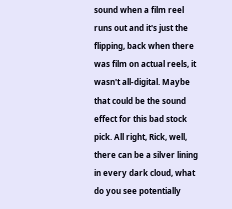sound when a film reel runs out and it's just the flipping, back when there was film on actual reels, it wasn't all-digital. Maybe that could be the sound effect for this bad stock pick. All right, Rick, well, there can be a silver lining in every dark cloud, what do you see potentially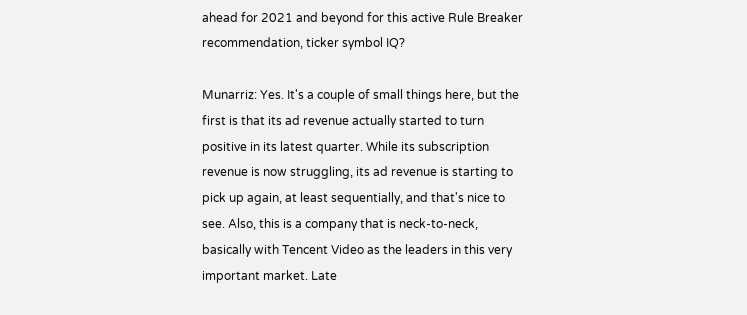ahead for 2021 and beyond for this active Rule Breaker recommendation, ticker symbol IQ?

Munarriz: Yes. It's a couple of small things here, but the first is that its ad revenue actually started to turn positive in its latest quarter. While its subscription revenue is now struggling, its ad revenue is starting to pick up again, at least sequentially, and that's nice to see. Also, this is a company that is neck-to-neck, basically with Tencent Video as the leaders in this very important market. Late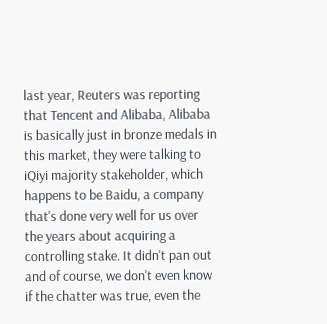last year, Reuters was reporting that Tencent and Alibaba, Alibaba is basically just in bronze medals in this market, they were talking to iQiyi majority stakeholder, which happens to be Baidu, a company that's done very well for us over the years about acquiring a controlling stake. It didn't pan out and of course, we don't even know if the chatter was true, even the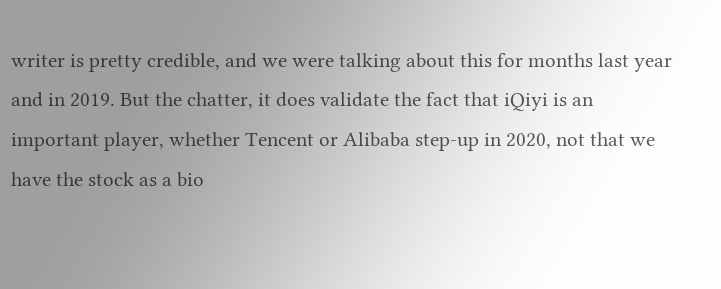writer is pretty credible, and we were talking about this for months last year and in 2019. But the chatter, it does validate the fact that iQiyi is an important player, whether Tencent or Alibaba step-up in 2020, not that we have the stock as a bio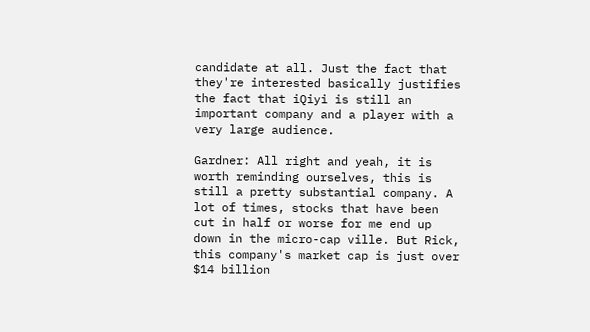candidate at all. Just the fact that they're interested basically justifies the fact that iQiyi is still an important company and a player with a very large audience.

Gardner: All right and yeah, it is worth reminding ourselves, this is still a pretty substantial company. A lot of times, stocks that have been cut in half or worse for me end up down in the micro-cap ville. But Rick, this company's market cap is just over $14 billion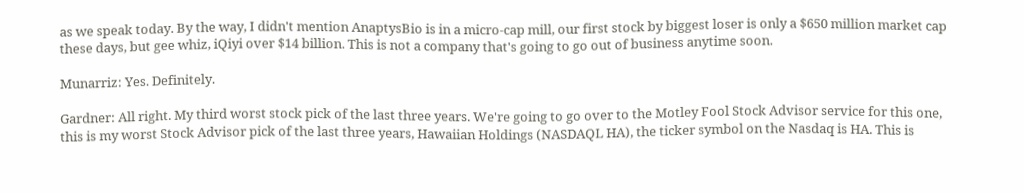as we speak today. By the way, I didn't mention AnaptysBio is in a micro-cap mill, our first stock by biggest loser is only a $650 million market cap these days, but gee whiz, iQiyi over $14 billion. This is not a company that's going to go out of business anytime soon.

Munarriz: Yes. Definitely.

Gardner: All right. My third worst stock pick of the last three years. We're going to go over to the Motley Fool Stock Advisor service for this one, this is my worst Stock Advisor pick of the last three years, Hawaiian Holdings (NASDAQL HA), the ticker symbol on the Nasdaq is HA. This is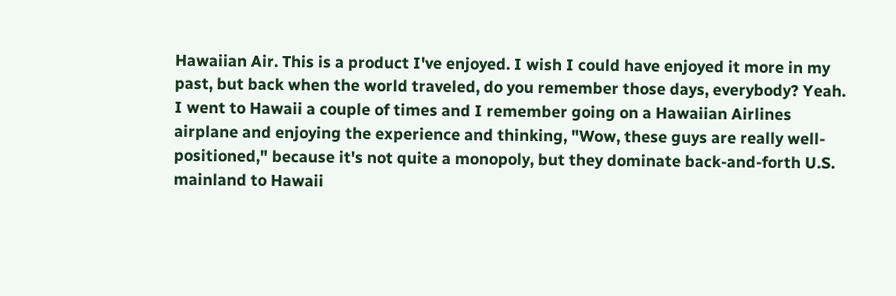Hawaiian Air. This is a product I've enjoyed. I wish I could have enjoyed it more in my past, but back when the world traveled, do you remember those days, everybody? Yeah. I went to Hawaii a couple of times and I remember going on a Hawaiian Airlines airplane and enjoying the experience and thinking, "Wow, these guys are really well-positioned," because it's not quite a monopoly, but they dominate back-and-forth U.S. mainland to Hawaii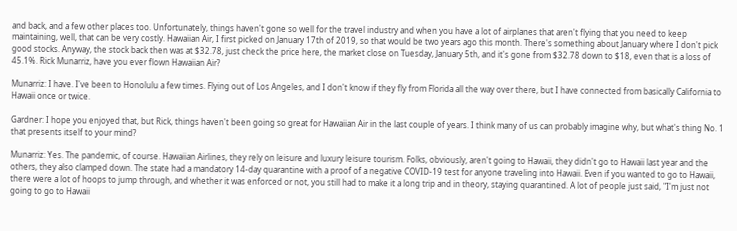and back, and a few other places too. Unfortunately, things haven't gone so well for the travel industry and when you have a lot of airplanes that aren't flying that you need to keep maintaining, well, that can be very costly. Hawaiian Air, I first picked on January 17th of 2019, so that would be two years ago this month. There's something about January where I don't pick good stocks. Anyway, the stock back then was at $32.78, just check the price here, the market close on Tuesday, January 5th, and it's gone from $32.78 down to $18, even that is a loss of 45.1%. Rick Munarriz, have you ever flown Hawaiian Air?

Munarriz: I have. I've been to Honolulu a few times. Flying out of Los Angeles, and I don't know if they fly from Florida all the way over there, but I have connected from basically California to Hawaii once or twice.

Gardner: I hope you enjoyed that, but Rick, things haven't been going so great for Hawaiian Air in the last couple of years. I think many of us can probably imagine why, but what's thing No. 1 that presents itself to your mind?

Munarriz: Yes. The pandemic, of course. Hawaiian Airlines, they rely on leisure and luxury leisure tourism. Folks, obviously, aren't going to Hawaii, they didn't go to Hawaii last year and the others, they also clamped down. The state had a mandatory 14-day quarantine with a proof of a negative COVID-19 test for anyone traveling into Hawaii. Even if you wanted to go to Hawaii, there were a lot of hoops to jump through, and whether it was enforced or not, you still had to make it a long trip and in theory, staying quarantined. A lot of people just said, "I'm just not going to go to Hawaii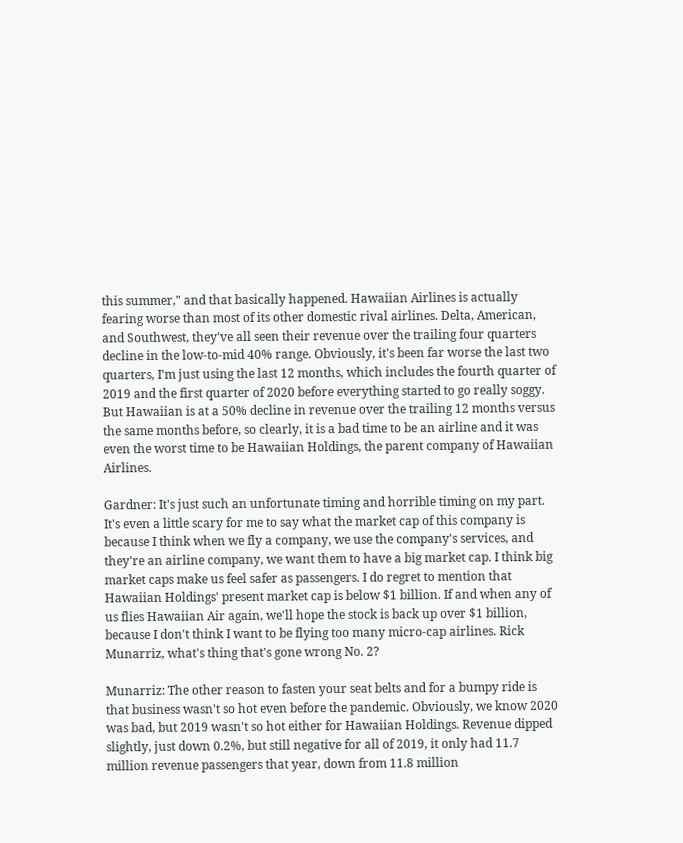this summer," and that basically happened. Hawaiian Airlines is actually fearing worse than most of its other domestic rival airlines. Delta, American, and Southwest, they've all seen their revenue over the trailing four quarters decline in the low-to-mid 40% range. Obviously, it's been far worse the last two quarters, I'm just using the last 12 months, which includes the fourth quarter of 2019 and the first quarter of 2020 before everything started to go really soggy. But Hawaiian is at a 50% decline in revenue over the trailing 12 months versus the same months before, so clearly, it is a bad time to be an airline and it was even the worst time to be Hawaiian Holdings, the parent company of Hawaiian Airlines.

Gardner: It's just such an unfortunate timing and horrible timing on my part. It's even a little scary for me to say what the market cap of this company is because I think when we fly a company, we use the company's services, and they're an airline company, we want them to have a big market cap. I think big market caps make us feel safer as passengers. I do regret to mention that Hawaiian Holdings' present market cap is below $1 billion. If and when any of us flies Hawaiian Air again, we'll hope the stock is back up over $1 billion, because I don't think I want to be flying too many micro-cap airlines. Rick Munarriz, what's thing that's gone wrong No. 2?

Munarriz: The other reason to fasten your seat belts and for a bumpy ride is that business wasn't so hot even before the pandemic. Obviously, we know 2020 was bad, but 2019 wasn't so hot either for Hawaiian Holdings. Revenue dipped slightly, just down 0.2%, but still negative for all of 2019, it only had 11.7 million revenue passengers that year, down from 11.8 million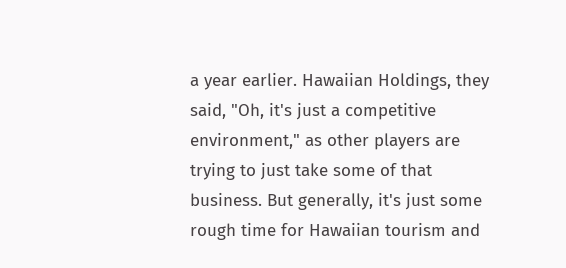a year earlier. Hawaiian Holdings, they said, "Oh, it's just a competitive environment," as other players are trying to just take some of that business. But generally, it's just some rough time for Hawaiian tourism and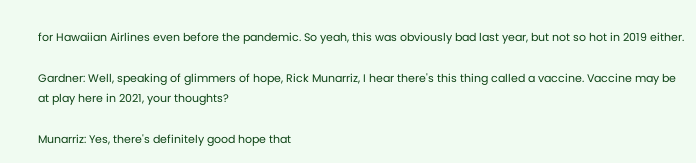for Hawaiian Airlines even before the pandemic. So yeah, this was obviously bad last year, but not so hot in 2019 either.

Gardner: Well, speaking of glimmers of hope, Rick Munarriz, I hear there's this thing called a vaccine. Vaccine may be at play here in 2021, your thoughts?

Munarriz: Yes, there's definitely good hope that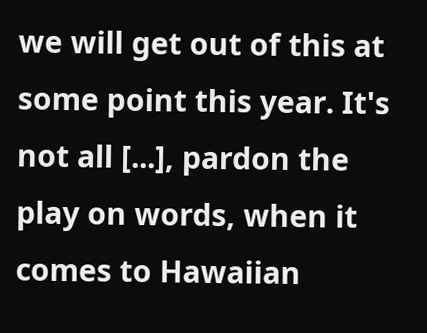we will get out of this at some point this year. It's not all [...], pardon the play on words, when it comes to Hawaiian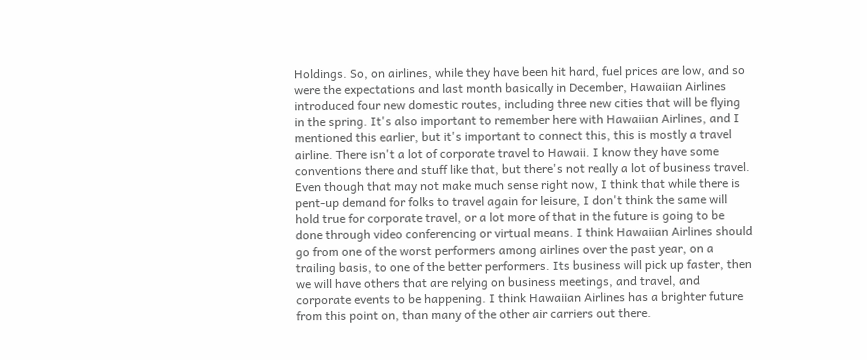Holdings. So, on airlines, while they have been hit hard, fuel prices are low, and so were the expectations and last month basically in December, Hawaiian Airlines introduced four new domestic routes, including three new cities that will be flying in the spring. It's also important to remember here with Hawaiian Airlines, and I mentioned this earlier, but it's important to connect this, this is mostly a travel airline. There isn't a lot of corporate travel to Hawaii. I know they have some conventions there and stuff like that, but there's not really a lot of business travel. Even though that may not make much sense right now, I think that while there is pent-up demand for folks to travel again for leisure, I don't think the same will hold true for corporate travel, or a lot more of that in the future is going to be done through video conferencing or virtual means. I think Hawaiian Airlines should go from one of the worst performers among airlines over the past year, on a trailing basis, to one of the better performers. Its business will pick up faster, then we will have others that are relying on business meetings, and travel, and corporate events to be happening. I think Hawaiian Airlines has a brighter future from this point on, than many of the other air carriers out there.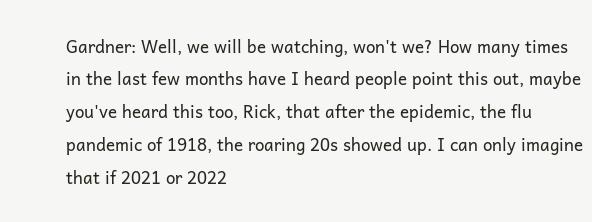Gardner: Well, we will be watching, won't we? How many times in the last few months have I heard people point this out, maybe you've heard this too, Rick, that after the epidemic, the flu pandemic of 1918, the roaring 20s showed up. I can only imagine that if 2021 or 2022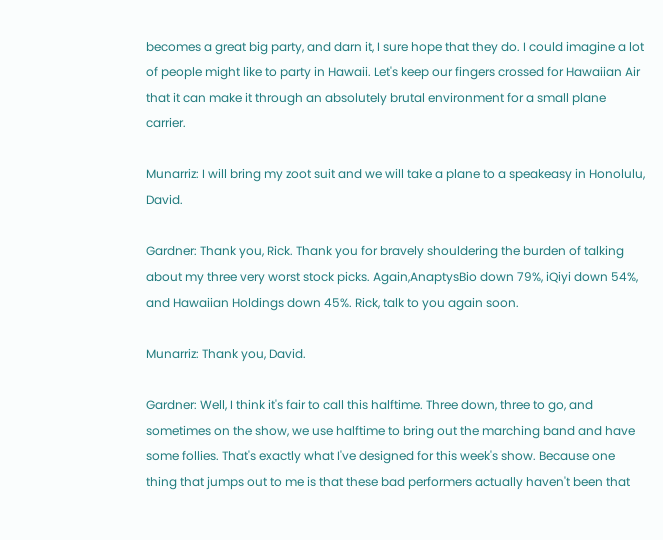becomes a great big party, and darn it, I sure hope that they do. I could imagine a lot of people might like to party in Hawaii. Let's keep our fingers crossed for Hawaiian Air that it can make it through an absolutely brutal environment for a small plane carrier.

Munarriz: I will bring my zoot suit and we will take a plane to a speakeasy in Honolulu, David.

Gardner: Thank you, Rick. Thank you for bravely shouldering the burden of talking about my three very worst stock picks. Again,AnaptysBio down 79%, iQiyi down 54%, and Hawaiian Holdings down 45%. Rick, talk to you again soon.

Munarriz: Thank you, David.

Gardner: Well, I think it's fair to call this halftime. Three down, three to go, and sometimes on the show, we use halftime to bring out the marching band and have some follies. That's exactly what I've designed for this week's show. Because one thing that jumps out to me is that these bad performers actually haven't been that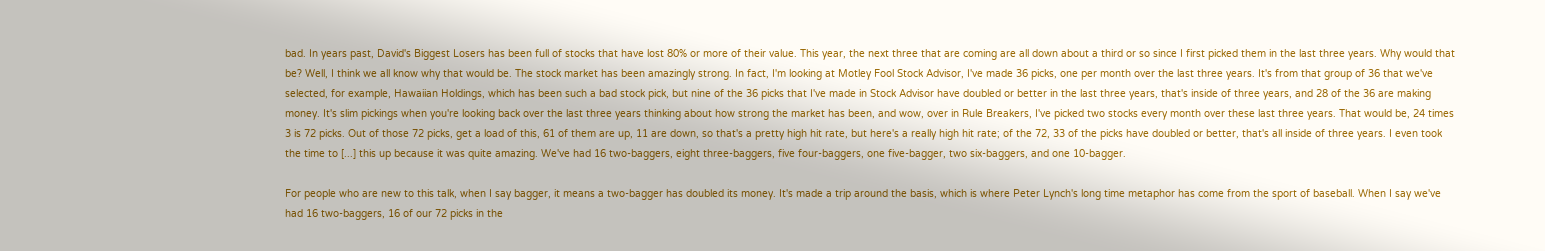bad. In years past, David's Biggest Losers has been full of stocks that have lost 80% or more of their value. This year, the next three that are coming are all down about a third or so since I first picked them in the last three years. Why would that be? Well, I think we all know why that would be. The stock market has been amazingly strong. In fact, I'm looking at Motley Fool Stock Advisor, I've made 36 picks, one per month over the last three years. It's from that group of 36 that we've selected, for example, Hawaiian Holdings, which has been such a bad stock pick, but nine of the 36 picks that I've made in Stock Advisor have doubled or better in the last three years, that's inside of three years, and 28 of the 36 are making money. It's slim pickings when you're looking back over the last three years thinking about how strong the market has been, and wow, over in Rule Breakers, I've picked two stocks every month over these last three years. That would be, 24 times 3 is 72 picks. Out of those 72 picks, get a load of this, 61 of them are up, 11 are down, so that's a pretty high hit rate, but here's a really high hit rate; of the 72, 33 of the picks have doubled or better, that's all inside of three years. I even took the time to [...] this up because it was quite amazing. We've had 16 two-baggers, eight three-baggers, five four-baggers, one five-bagger, two six-baggers, and one 10-bagger.

For people who are new to this talk, when I say bagger, it means a two-bagger has doubled its money. It's made a trip around the basis, which is where Peter Lynch's long time metaphor has come from the sport of baseball. When I say we've had 16 two-baggers, 16 of our 72 picks in the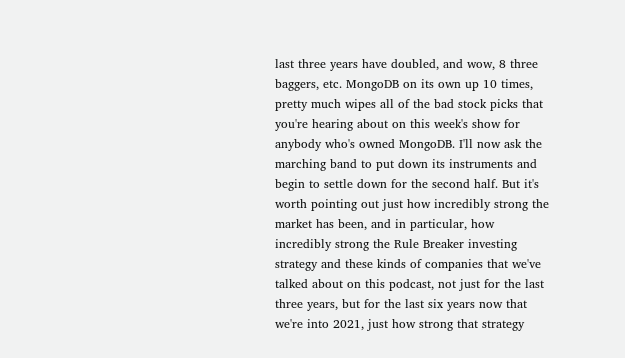last three years have doubled, and wow, 8 three baggers, etc. MongoDB on its own up 10 times, pretty much wipes all of the bad stock picks that you're hearing about on this week's show for anybody who's owned MongoDB. I'll now ask the marching band to put down its instruments and begin to settle down for the second half. But it's worth pointing out just how incredibly strong the market has been, and in particular, how incredibly strong the Rule Breaker investing strategy and these kinds of companies that we've talked about on this podcast, not just for the last three years, but for the last six years now that we're into 2021, just how strong that strategy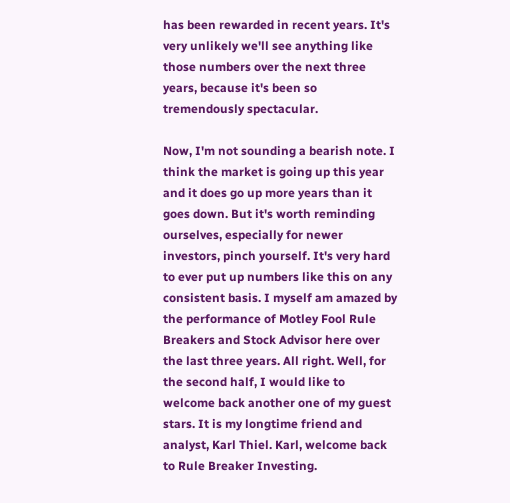has been rewarded in recent years. It's very unlikely we'll see anything like those numbers over the next three years, because it's been so tremendously spectacular.

Now, I'm not sounding a bearish note. I think the market is going up this year and it does go up more years than it goes down. But it's worth reminding ourselves, especially for newer investors, pinch yourself. It's very hard to ever put up numbers like this on any consistent basis. I myself am amazed by the performance of Motley Fool Rule Breakers and Stock Advisor here over the last three years. All right. Well, for the second half, I would like to welcome back another one of my guest stars. It is my longtime friend and analyst, Karl Thiel. Karl, welcome back to Rule Breaker Investing.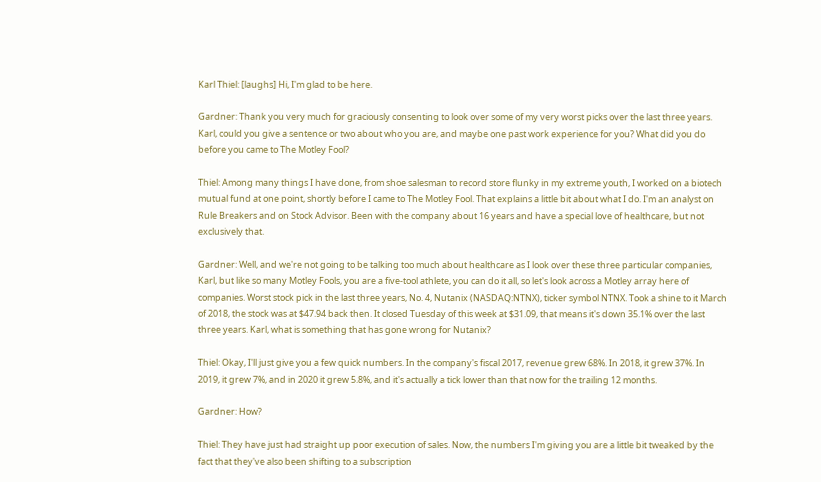Karl Thiel: [laughs] Hi, I'm glad to be here.

Gardner: Thank you very much for graciously consenting to look over some of my very worst picks over the last three years. Karl, could you give a sentence or two about who you are, and maybe one past work experience for you? What did you do before you came to The Motley Fool?

Thiel: Among many things I have done, from shoe salesman to record store flunky in my extreme youth, I worked on a biotech mutual fund at one point, shortly before I came to The Motley Fool. That explains a little bit about what I do. I'm an analyst on Rule Breakers and on Stock Advisor. Been with the company about 16 years and have a special love of healthcare, but not exclusively that.

Gardner: Well, and we're not going to be talking too much about healthcare as I look over these three particular companies, Karl, but like so many Motley Fools, you are a five-tool athlete, you can do it all, so let's look across a Motley array here of companies. Worst stock pick in the last three years, No. 4, Nutanix (NASDAQ:NTNX), ticker symbol NTNX. Took a shine to it March of 2018, the stock was at $47.94 back then. It closed Tuesday of this week at $31.09, that means it's down 35.1% over the last three years. Karl, what is something that has gone wrong for Nutanix?

Thiel: Okay, I'll just give you a few quick numbers. In the company's fiscal 2017, revenue grew 68%. In 2018, it grew 37%. In 2019, it grew 7%, and in 2020 it grew 5.8%, and it's actually a tick lower than that now for the trailing 12 months.

Gardner: How?

Thiel: They have just had straight up poor execution of sales. Now, the numbers I'm giving you are a little bit tweaked by the fact that they've also been shifting to a subscription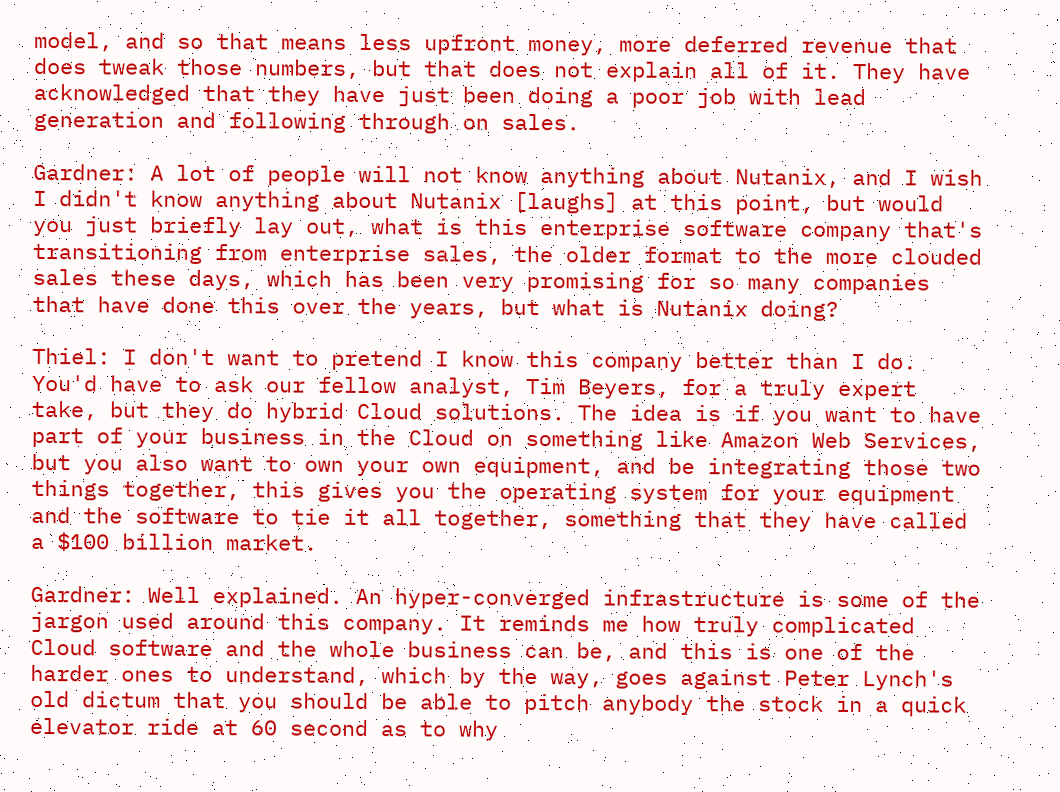model, and so that means less upfront money, more deferred revenue that does tweak those numbers, but that does not explain all of it. They have acknowledged that they have just been doing a poor job with lead generation and following through on sales.

Gardner: A lot of people will not know anything about Nutanix, and I wish I didn't know anything about Nutanix [laughs] at this point, but would you just briefly lay out, what is this enterprise software company that's transitioning from enterprise sales, the older format to the more clouded sales these days, which has been very promising for so many companies that have done this over the years, but what is Nutanix doing?

Thiel: I don't want to pretend I know this company better than I do. You'd have to ask our fellow analyst, Tim Beyers, for a truly expert take, but they do hybrid Cloud solutions. The idea is if you want to have part of your business in the Cloud on something like Amazon Web Services, but you also want to own your own equipment, and be integrating those two things together, this gives you the operating system for your equipment and the software to tie it all together, something that they have called a $100 billion market.

Gardner: Well explained. An hyper-converged infrastructure is some of the jargon used around this company. It reminds me how truly complicated Cloud software and the whole business can be, and this is one of the harder ones to understand, which by the way, goes against Peter Lynch's old dictum that you should be able to pitch anybody the stock in a quick elevator ride at 60 second as to why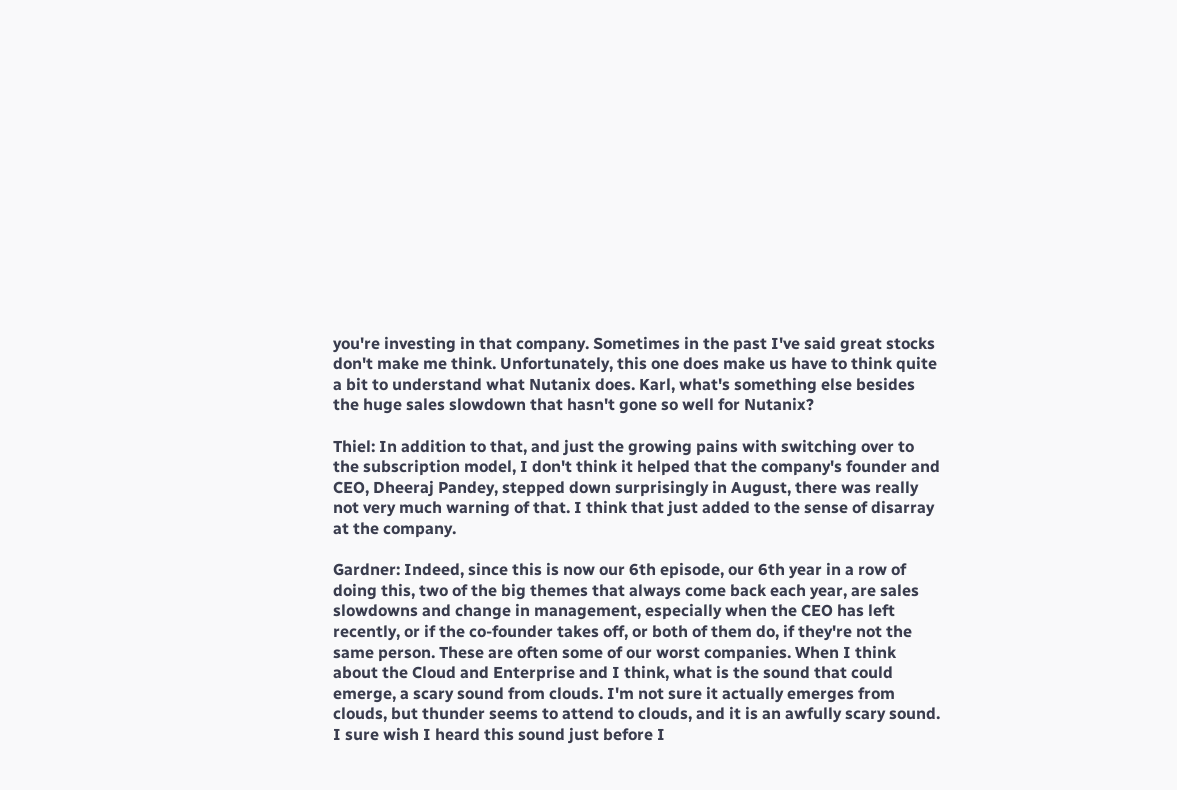you're investing in that company. Sometimes in the past I've said great stocks don't make me think. Unfortunately, this one does make us have to think quite a bit to understand what Nutanix does. Karl, what's something else besides the huge sales slowdown that hasn't gone so well for Nutanix?

Thiel: In addition to that, and just the growing pains with switching over to the subscription model, I don't think it helped that the company's founder and CEO, Dheeraj Pandey, stepped down surprisingly in August, there was really not very much warning of that. I think that just added to the sense of disarray at the company.

Gardner: Indeed, since this is now our 6th episode, our 6th year in a row of doing this, two of the big themes that always come back each year, are sales slowdowns and change in management, especially when the CEO has left recently, or if the co-founder takes off, or both of them do, if they're not the same person. These are often some of our worst companies. When I think about the Cloud and Enterprise and I think, what is the sound that could emerge, a scary sound from clouds. I'm not sure it actually emerges from clouds, but thunder seems to attend to clouds, and it is an awfully scary sound. I sure wish I heard this sound just before I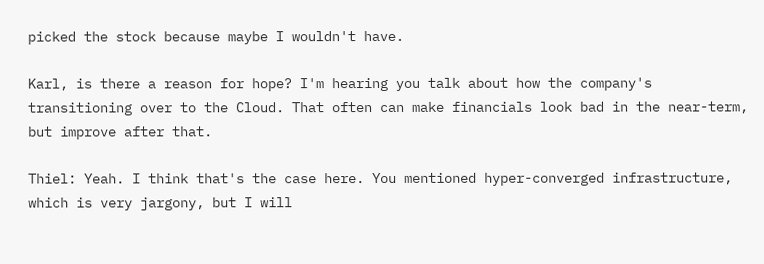picked the stock because maybe I wouldn't have.

Karl, is there a reason for hope? I'm hearing you talk about how the company's transitioning over to the Cloud. That often can make financials look bad in the near-term, but improve after that.

Thiel: Yeah. I think that's the case here. You mentioned hyper-converged infrastructure, which is very jargony, but I will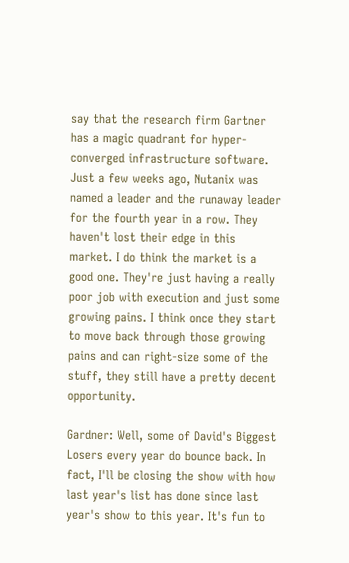say that the research firm Gartner has a magic quadrant for hyper-converged infrastructure software. Just a few weeks ago, Nutanix was named a leader and the runaway leader for the fourth year in a row. They haven't lost their edge in this market. I do think the market is a good one. They're just having a really poor job with execution and just some growing pains. I think once they start to move back through those growing pains and can right-size some of the stuff, they still have a pretty decent opportunity.

Gardner: Well, some of David's Biggest Losers every year do bounce back. In fact, I'll be closing the show with how last year's list has done since last year's show to this year. It's fun to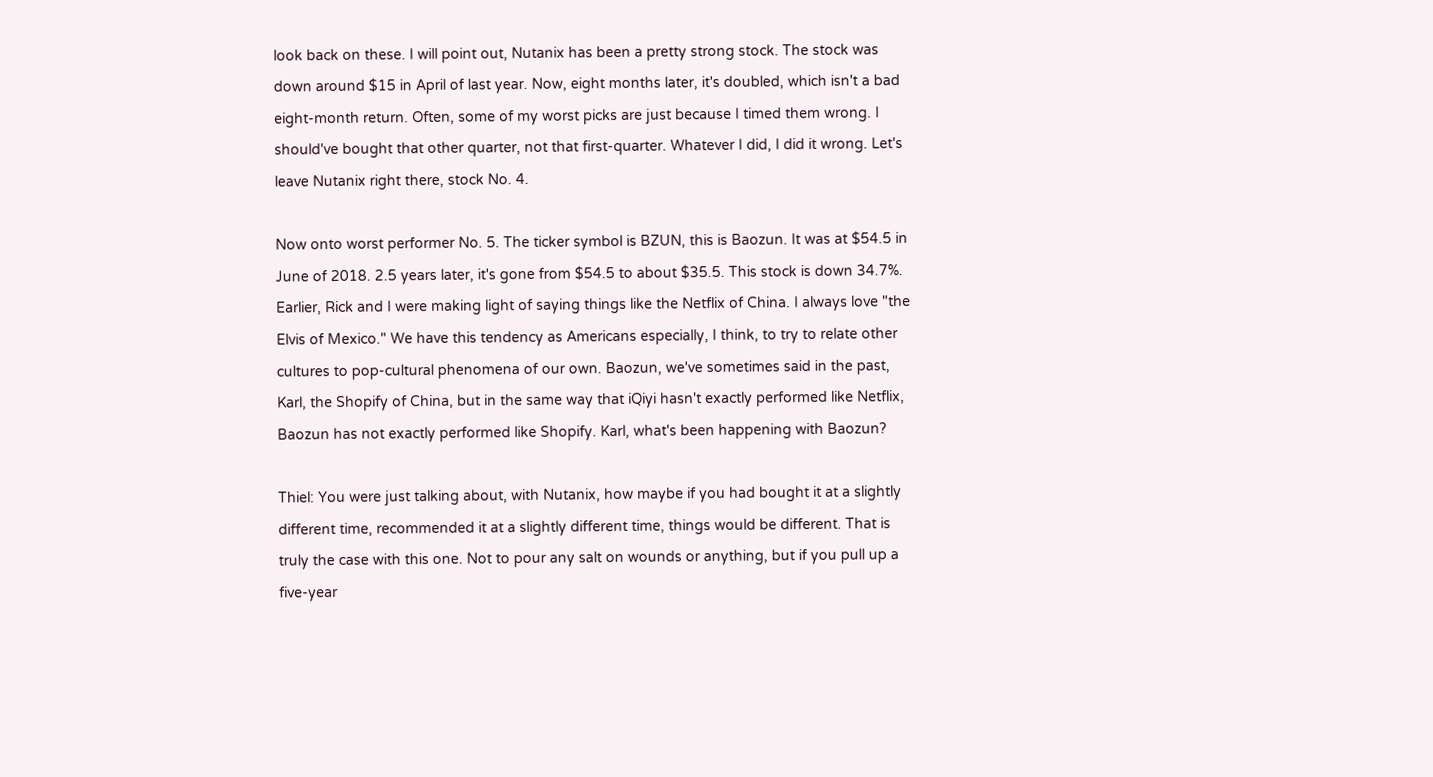look back on these. I will point out, Nutanix has been a pretty strong stock. The stock was down around $15 in April of last year. Now, eight months later, it's doubled, which isn't a bad eight-month return. Often, some of my worst picks are just because I timed them wrong. I should've bought that other quarter, not that first-quarter. Whatever I did, I did it wrong. Let's leave Nutanix right there, stock No. 4.

Now onto worst performer No. 5. The ticker symbol is BZUN, this is Baozun. It was at $54.5 in June of 2018. 2.5 years later, it's gone from $54.5 to about $35.5. This stock is down 34.7%. Earlier, Rick and I were making light of saying things like the Netflix of China. I always love "the Elvis of Mexico." We have this tendency as Americans especially, I think, to try to relate other cultures to pop-cultural phenomena of our own. Baozun, we've sometimes said in the past, Karl, the Shopify of China, but in the same way that iQiyi hasn't exactly performed like Netflix, Baozun has not exactly performed like Shopify. Karl, what's been happening with Baozun?

Thiel: You were just talking about, with Nutanix, how maybe if you had bought it at a slightly different time, recommended it at a slightly different time, things would be different. That is truly the case with this one. Not to pour any salt on wounds or anything, but if you pull up a five-year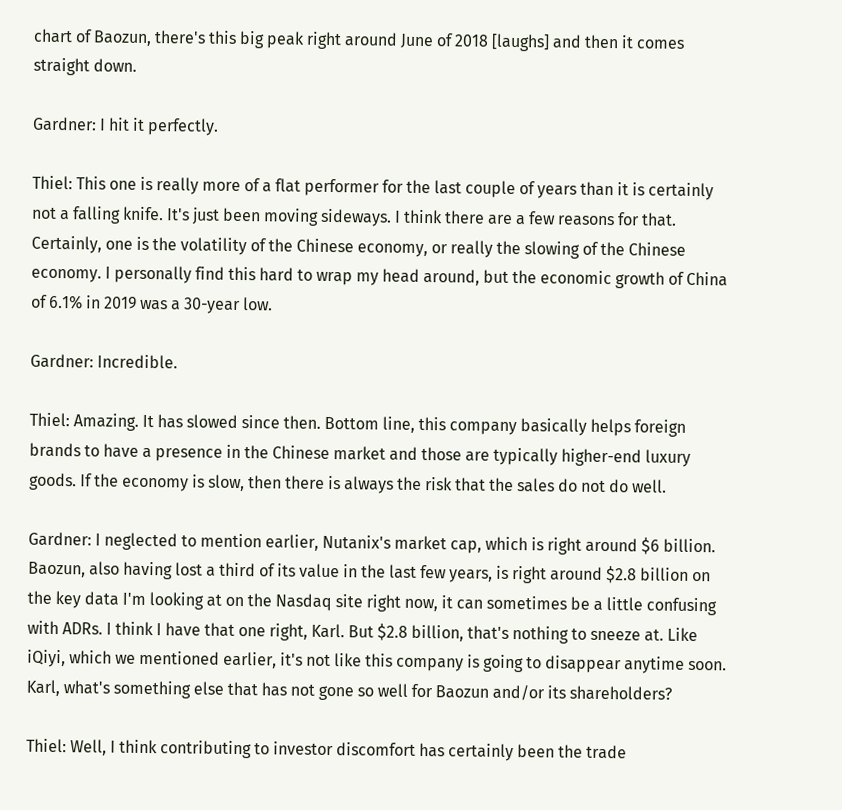chart of Baozun, there's this big peak right around June of 2018 [laughs] and then it comes straight down.

Gardner: I hit it perfectly.

Thiel: This one is really more of a flat performer for the last couple of years than it is certainly not a falling knife. It's just been moving sideways. I think there are a few reasons for that. Certainly, one is the volatility of the Chinese economy, or really the slowing of the Chinese economy. I personally find this hard to wrap my head around, but the economic growth of China of 6.1% in 2019 was a 30-year low.

Gardner: Incredible.

Thiel: Amazing. It has slowed since then. Bottom line, this company basically helps foreign brands to have a presence in the Chinese market and those are typically higher-end luxury goods. If the economy is slow, then there is always the risk that the sales do not do well.

Gardner: I neglected to mention earlier, Nutanix's market cap, which is right around $6 billion. Baozun, also having lost a third of its value in the last few years, is right around $2.8 billion on the key data I'm looking at on the Nasdaq site right now, it can sometimes be a little confusing with ADRs. I think I have that one right, Karl. But $2.8 billion, that's nothing to sneeze at. Like iQiyi, which we mentioned earlier, it's not like this company is going to disappear anytime soon. Karl, what's something else that has not gone so well for Baozun and/or its shareholders?

Thiel: Well, I think contributing to investor discomfort has certainly been the trade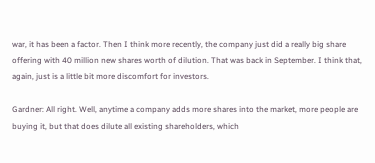war, it has been a factor. Then I think more recently, the company just did a really big share offering with 40 million new shares worth of dilution. That was back in September. I think that, again, just is a little bit more discomfort for investors.

Gardner: All right. Well, anytime a company adds more shares into the market, more people are buying it, but that does dilute all existing shareholders, which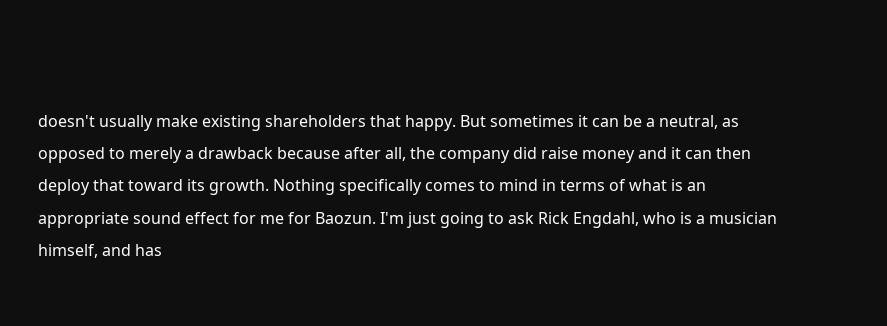doesn't usually make existing shareholders that happy. But sometimes it can be a neutral, as opposed to merely a drawback because after all, the company did raise money and it can then deploy that toward its growth. Nothing specifically comes to mind in terms of what is an appropriate sound effect for me for Baozun. I'm just going to ask Rick Engdahl, who is a musician himself, and has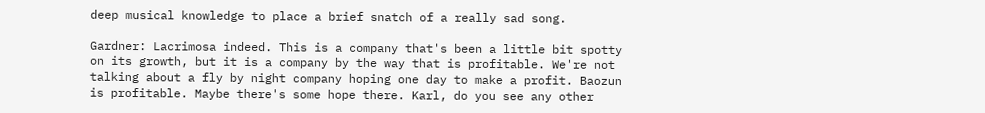deep musical knowledge to place a brief snatch of a really sad song.

Gardner: Lacrimosa indeed. This is a company that's been a little bit spotty on its growth, but it is a company by the way that is profitable. We're not talking about a fly by night company hoping one day to make a profit. Baozun is profitable. Maybe there's some hope there. Karl, do you see any other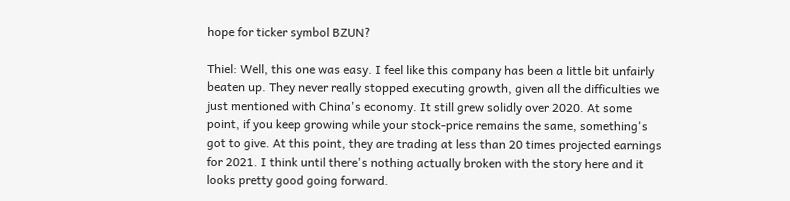hope for ticker symbol BZUN?

Thiel: Well, this one was easy. I feel like this company has been a little bit unfairly beaten up. They never really stopped executing growth, given all the difficulties we just mentioned with China's economy. It still grew solidly over 2020. At some point, if you keep growing while your stock-price remains the same, something's got to give. At this point, they are trading at less than 20 times projected earnings for 2021. I think until there's nothing actually broken with the story here and it looks pretty good going forward.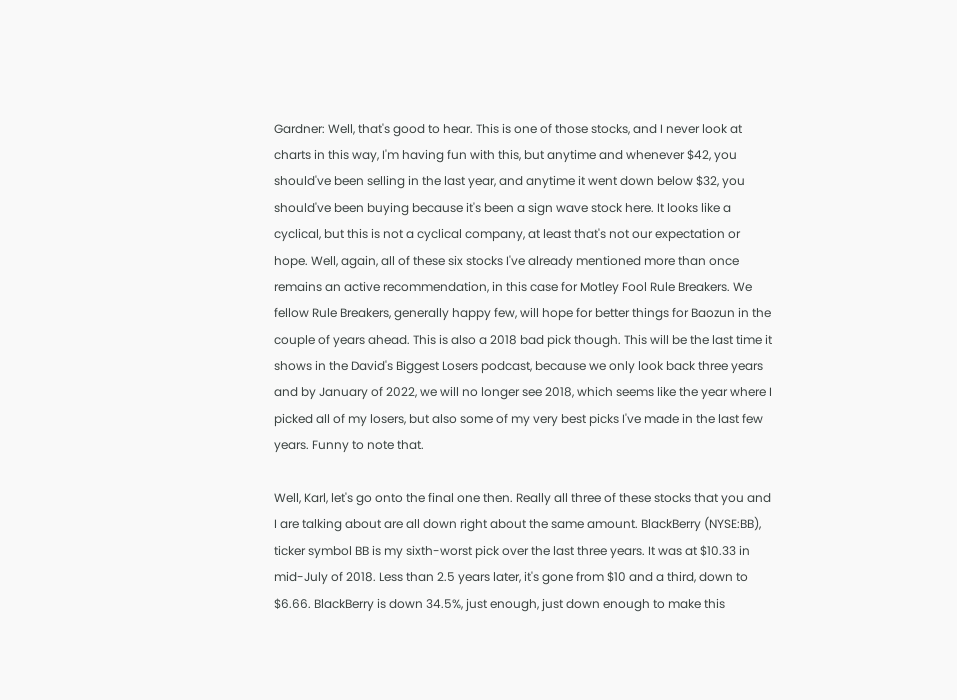Gardner: Well, that's good to hear. This is one of those stocks, and I never look at charts in this way, I'm having fun with this, but anytime and whenever $42, you should've been selling in the last year, and anytime it went down below $32, you should've been buying because it's been a sign wave stock here. It looks like a cyclical, but this is not a cyclical company, at least that's not our expectation or hope. Well, again, all of these six stocks I've already mentioned more than once remains an active recommendation, in this case for Motley Fool Rule Breakers. We fellow Rule Breakers, generally happy few, will hope for better things for Baozun in the couple of years ahead. This is also a 2018 bad pick though. This will be the last time it shows in the David's Biggest Losers podcast, because we only look back three years and by January of 2022, we will no longer see 2018, which seems like the year where I picked all of my losers, but also some of my very best picks I've made in the last few years. Funny to note that.

Well, Karl, let's go onto the final one then. Really all three of these stocks that you and I are talking about are all down right about the same amount. BlackBerry (NYSE:BB), ticker symbol BB is my sixth-worst pick over the last three years. It was at $10.33 in mid-July of 2018. Less than 2.5 years later, it's gone from $10 and a third, down to $6.66. BlackBerry is down 34.5%, just enough, just down enough to make this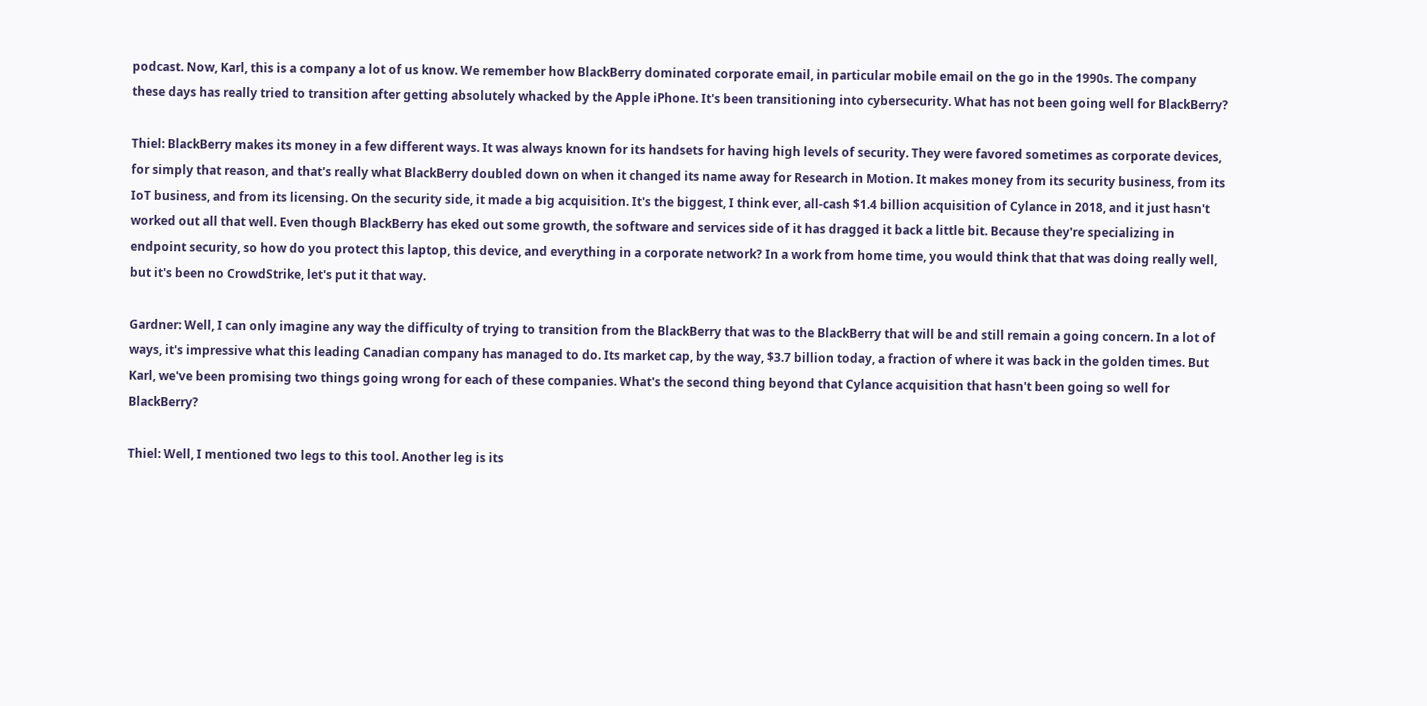podcast. Now, Karl, this is a company a lot of us know. We remember how BlackBerry dominated corporate email, in particular mobile email on the go in the 1990s. The company these days has really tried to transition after getting absolutely whacked by the Apple iPhone. It's been transitioning into cybersecurity. What has not been going well for BlackBerry?

Thiel: BlackBerry makes its money in a few different ways. It was always known for its handsets for having high levels of security. They were favored sometimes as corporate devices, for simply that reason, and that's really what BlackBerry doubled down on when it changed its name away for Research in Motion. It makes money from its security business, from its IoT business, and from its licensing. On the security side, it made a big acquisition. It's the biggest, I think ever, all-cash $1.4 billion acquisition of Cylance in 2018, and it just hasn't worked out all that well. Even though BlackBerry has eked out some growth, the software and services side of it has dragged it back a little bit. Because they're specializing in endpoint security, so how do you protect this laptop, this device, and everything in a corporate network? In a work from home time, you would think that that was doing really well, but it's been no CrowdStrike, let's put it that way.

Gardner: Well, I can only imagine any way the difficulty of trying to transition from the BlackBerry that was to the BlackBerry that will be and still remain a going concern. In a lot of ways, it's impressive what this leading Canadian company has managed to do. Its market cap, by the way, $3.7 billion today, a fraction of where it was back in the golden times. But Karl, we've been promising two things going wrong for each of these companies. What's the second thing beyond that Cylance acquisition that hasn't been going so well for BlackBerry?

Thiel: Well, I mentioned two legs to this tool. Another leg is its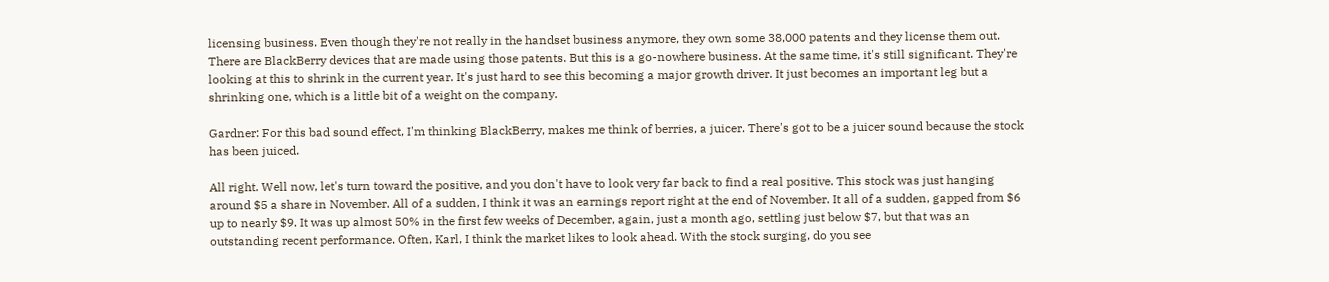licensing business. Even though they're not really in the handset business anymore, they own some 38,000 patents and they license them out. There are BlackBerry devices that are made using those patents. But this is a go-nowhere business. At the same time, it's still significant. They're looking at this to shrink in the current year. It's just hard to see this becoming a major growth driver. It just becomes an important leg but a shrinking one, which is a little bit of a weight on the company.

Gardner: For this bad sound effect, I'm thinking BlackBerry, makes me think of berries, a juicer. There's got to be a juicer sound because the stock has been juiced.

All right. Well now, let's turn toward the positive, and you don't have to look very far back to find a real positive. This stock was just hanging around $5 a share in November. All of a sudden, I think it was an earnings report right at the end of November. It all of a sudden, gapped from $6 up to nearly $9. It was up almost 50% in the first few weeks of December, again, just a month ago, settling just below $7, but that was an outstanding recent performance. Often, Karl, I think the market likes to look ahead. With the stock surging, do you see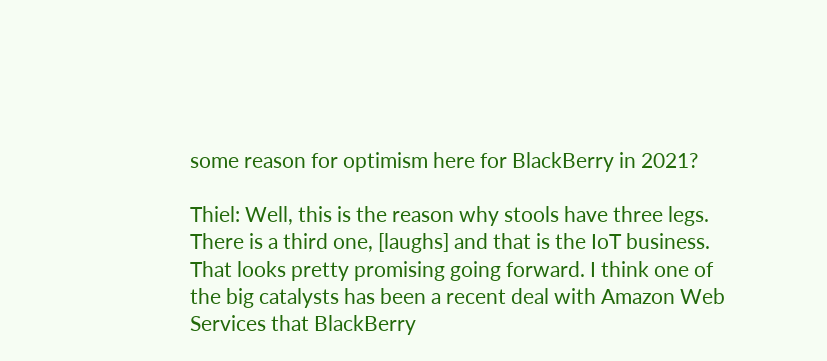some reason for optimism here for BlackBerry in 2021?

Thiel: Well, this is the reason why stools have three legs. There is a third one, [laughs] and that is the IoT business. That looks pretty promising going forward. I think one of the big catalysts has been a recent deal with Amazon Web Services that BlackBerry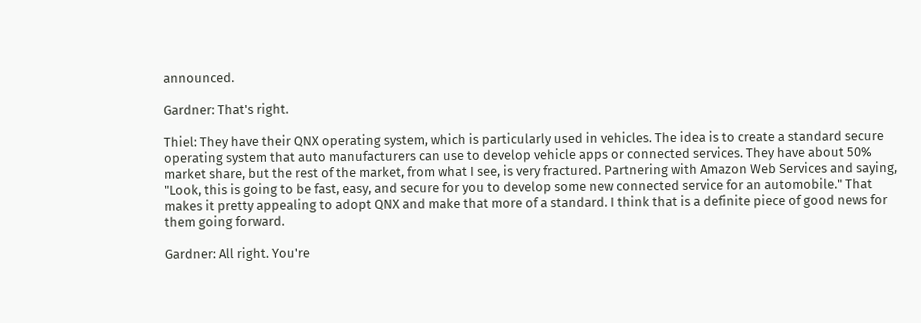announced.

Gardner: That's right.

Thiel: They have their QNX operating system, which is particularly used in vehicles. The idea is to create a standard secure operating system that auto manufacturers can use to develop vehicle apps or connected services. They have about 50% market share, but the rest of the market, from what I see, is very fractured. Partnering with Amazon Web Services and saying, "Look, this is going to be fast, easy, and secure for you to develop some new connected service for an automobile." That makes it pretty appealing to adopt QNX and make that more of a standard. I think that is a definite piece of good news for them going forward.

Gardner: All right. You're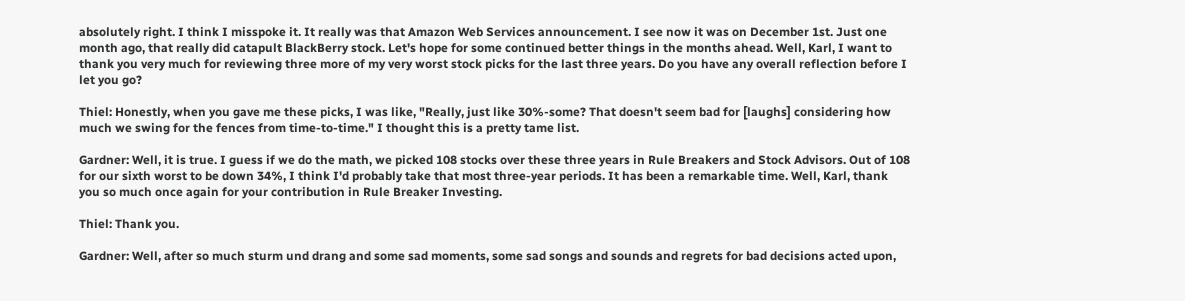absolutely right. I think I misspoke it. It really was that Amazon Web Services announcement. I see now it was on December 1st. Just one month ago, that really did catapult BlackBerry stock. Let's hope for some continued better things in the months ahead. Well, Karl, I want to thank you very much for reviewing three more of my very worst stock picks for the last three years. Do you have any overall reflection before I let you go?

Thiel: Honestly, when you gave me these picks, I was like, "Really, just like 30%-some? That doesn't seem bad for [laughs] considering how much we swing for the fences from time-to-time." I thought this is a pretty tame list.

Gardner: Well, it is true. I guess if we do the math, we picked 108 stocks over these three years in Rule Breakers and Stock Advisors. Out of 108 for our sixth worst to be down 34%, I think I'd probably take that most three-year periods. It has been a remarkable time. Well, Karl, thank you so much once again for your contribution in Rule Breaker Investing.

Thiel: Thank you.

Gardner: Well, after so much sturm und drang and some sad moments, some sad songs and sounds and regrets for bad decisions acted upon,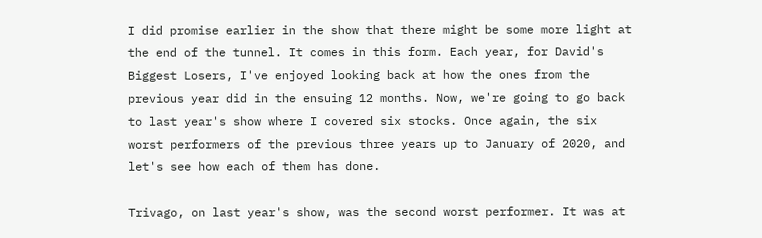I did promise earlier in the show that there might be some more light at the end of the tunnel. It comes in this form. Each year, for David's Biggest Losers, I've enjoyed looking back at how the ones from the previous year did in the ensuing 12 months. Now, we're going to go back to last year's show where I covered six stocks. Once again, the six worst performers of the previous three years up to January of 2020, and let's see how each of them has done.

Trivago, on last year's show, was the second worst performer. It was at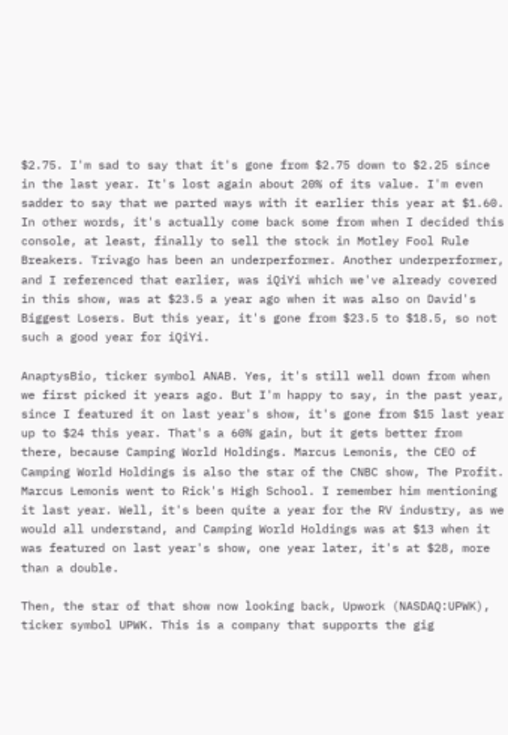$2.75. I'm sad to say that it's gone from $2.75 down to $2.25 since in the last year. It's lost again about 20% of its value. I'm even sadder to say that we parted ways with it earlier this year at $1.60. In other words, it's actually come back some from when I decided this console, at least, finally to sell the stock in Motley Fool Rule Breakers. Trivago has been an underperformer. Another underperformer, and I referenced that earlier, was iQiYi which we've already covered in this show, was at $23.5 a year ago when it was also on David's Biggest Losers. But this year, it's gone from $23.5 to $18.5, so not such a good year for iQiYi.

AnaptysBio, ticker symbol ANAB. Yes, it's still well down from when we first picked it years ago. But I'm happy to say, in the past year, since I featured it on last year's show, it's gone from $15 last year up to $24 this year. That's a 60% gain, but it gets better from there, because Camping World Holdings. Marcus Lemonis, the CEO of Camping World Holdings is also the star of the CNBC show, The Profit. Marcus Lemonis went to Rick's High School. I remember him mentioning it last year. Well, it's been quite a year for the RV industry, as we would all understand, and Camping World Holdings was at $13 when it was featured on last year's show, one year later, it's at $28, more than a double.

Then, the star of that show now looking back, Upwork (NASDAQ:UPWK), ticker symbol UPWK. This is a company that supports the gig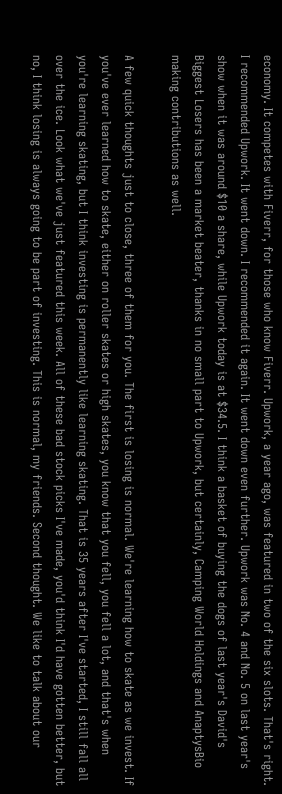economy. It competes with Fiverr, for those who know Fiverr. Upwork, a year ago, was featured in two of the six slots. That's right. I recommended Upwork. It went down. I recommended it again. It went down even further. Upwork was No. 4 and No. 5 on last year's show when it was around $10 a share, while Upwork today is at $34.5. I think a basket of buying the dogs of last year's David's Biggest Losers has been a market beater, thanks in no small part to Upwork, but certainly, Camping World Holdings and AnaptysBio making contributions as well.

A few quick thoughts just to close, three of them for you. The first is losing is normal. We're learning how to skate as we invest. If you've ever learned how to skate, either on roller skates or high skates, you know that you fell, you fell a lot, and that's when you're learning skating, but I think investing is permanently like learning skating. That is 35 years after I've started, I still fall all over the ice. Look what we've just featured this week. All of these bad stock picks I've made, you'd think I'd have gotten better, but no, I think losing is always going to be part of investing. This is normal, my friends. Second thought. We like to talk about our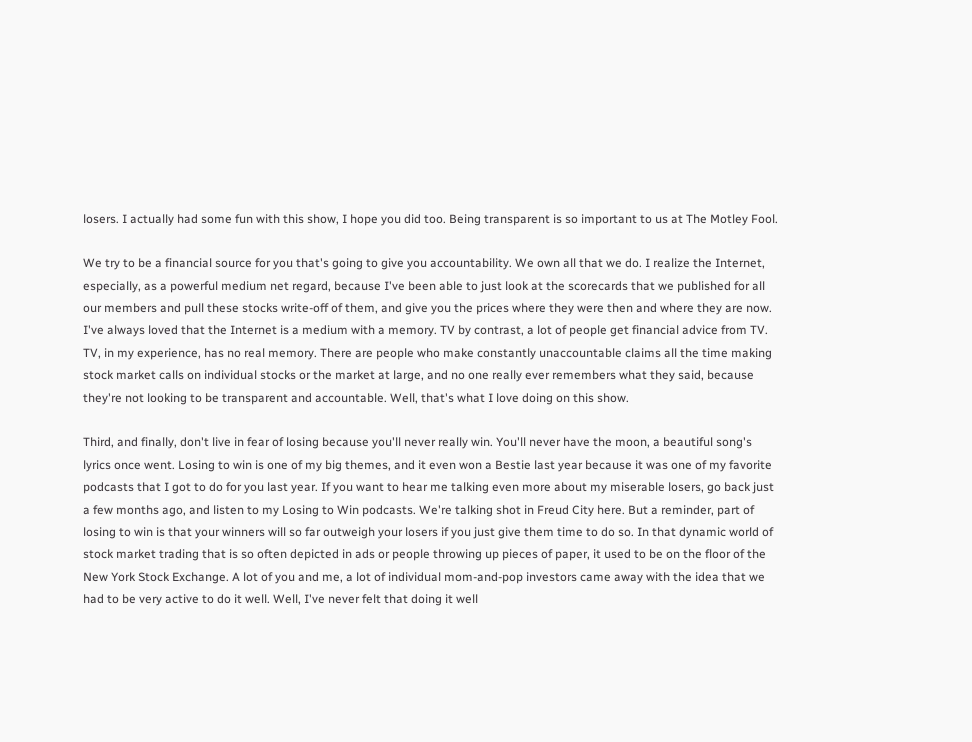losers. I actually had some fun with this show, I hope you did too. Being transparent is so important to us at The Motley Fool.

We try to be a financial source for you that's going to give you accountability. We own all that we do. I realize the Internet, especially, as a powerful medium net regard, because I've been able to just look at the scorecards that we published for all our members and pull these stocks write-off of them, and give you the prices where they were then and where they are now. I've always loved that the Internet is a medium with a memory. TV by contrast, a lot of people get financial advice from TV. TV, in my experience, has no real memory. There are people who make constantly unaccountable claims all the time making stock market calls on individual stocks or the market at large, and no one really ever remembers what they said, because they're not looking to be transparent and accountable. Well, that's what I love doing on this show.

Third, and finally, don't live in fear of losing because you'll never really win. You'll never have the moon, a beautiful song's lyrics once went. Losing to win is one of my big themes, and it even won a Bestie last year because it was one of my favorite podcasts that I got to do for you last year. If you want to hear me talking even more about my miserable losers, go back just a few months ago, and listen to my Losing to Win podcasts. We're talking shot in Freud City here. But a reminder, part of losing to win is that your winners will so far outweigh your losers if you just give them time to do so. In that dynamic world of stock market trading that is so often depicted in ads or people throwing up pieces of paper, it used to be on the floor of the New York Stock Exchange. A lot of you and me, a lot of individual mom-and-pop investors came away with the idea that we had to be very active to do it well. Well, I've never felt that doing it well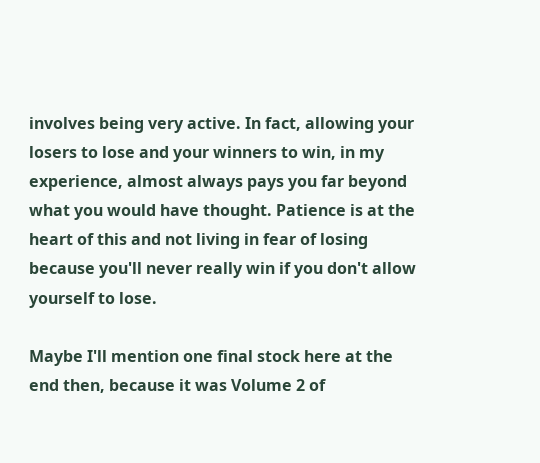involves being very active. In fact, allowing your losers to lose and your winners to win, in my experience, almost always pays you far beyond what you would have thought. Patience is at the heart of this and not living in fear of losing because you'll never really win if you don't allow yourself to lose.

Maybe I'll mention one final stock here at the end then, because it was Volume 2 of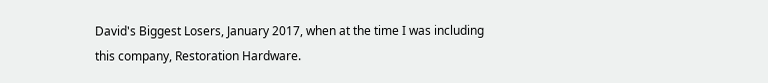David's Biggest Losers, January 2017, when at the time I was including this company, Restoration Hardware.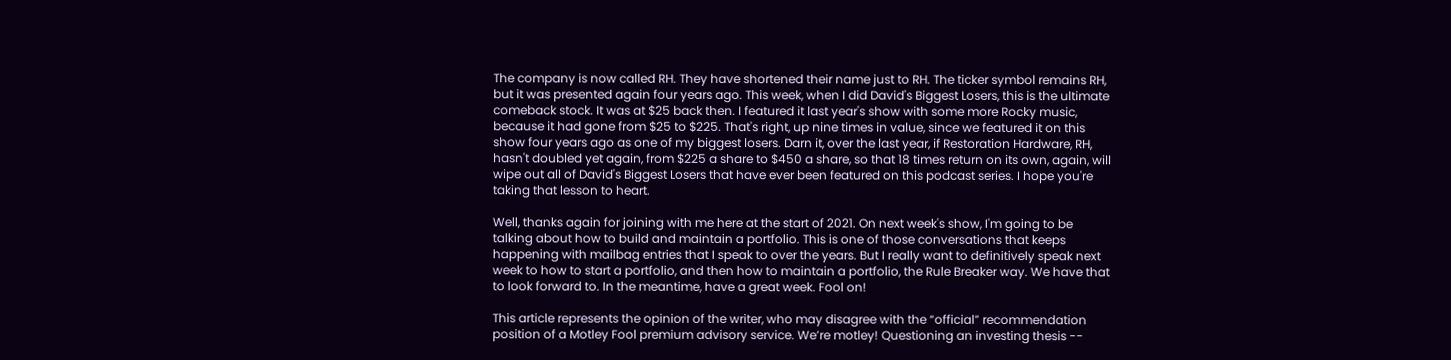The company is now called RH. They have shortened their name just to RH. The ticker symbol remains RH, but it was presented again four years ago. This week, when I did David's Biggest Losers, this is the ultimate comeback stock. It was at $25 back then. I featured it last year's show with some more Rocky music, because it had gone from $25 to $225. That's right, up nine times in value, since we featured it on this show four years ago as one of my biggest losers. Darn it, over the last year, if Restoration Hardware, RH, hasn't doubled yet again, from $225 a share to $450 a share, so that 18 times return on its own, again, will wipe out all of David's Biggest Losers that have ever been featured on this podcast series. I hope you're taking that lesson to heart.

Well, thanks again for joining with me here at the start of 2021. On next week's show, I'm going to be talking about how to build and maintain a portfolio. This is one of those conversations that keeps happening with mailbag entries that I speak to over the years. But I really want to definitively speak next week to how to start a portfolio, and then how to maintain a portfolio, the Rule Breaker way. We have that to look forward to. In the meantime, have a great week. Fool on!

This article represents the opinion of the writer, who may disagree with the “official” recommendation position of a Motley Fool premium advisory service. We’re motley! Questioning an investing thesis --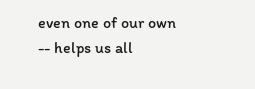even one of our own -- helps us all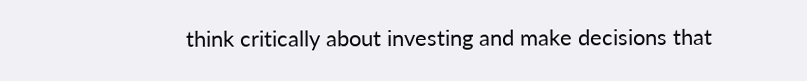think critically about investing and make decisions that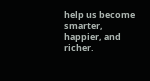help us become smarter, happier, and richer.